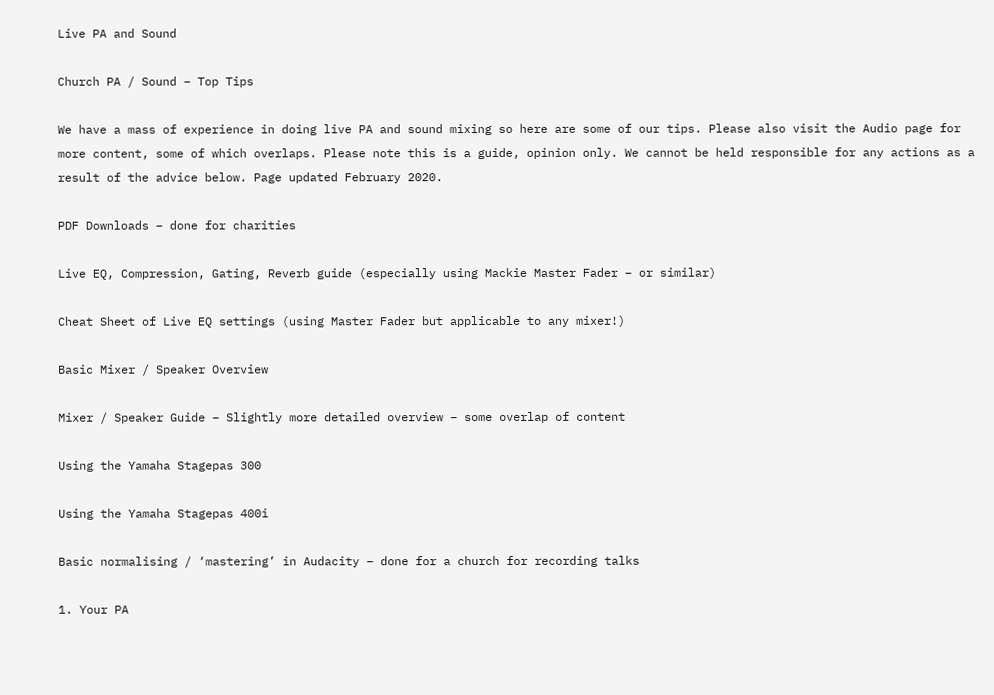Live PA and Sound

Church PA / Sound – Top Tips

We have a mass of experience in doing live PA and sound mixing so here are some of our tips. Please also visit the Audio page for more content, some of which overlaps. Please note this is a guide, opinion only. We cannot be held responsible for any actions as a result of the advice below. Page updated February 2020.

PDF Downloads – done for charities

Live EQ, Compression, Gating, Reverb guide (especially using Mackie Master Fader – or similar)

Cheat Sheet of Live EQ settings (using Master Fader but applicable to any mixer!)

Basic Mixer / Speaker Overview

Mixer / Speaker Guide – Slightly more detailed overview – some overlap of content

Using the Yamaha Stagepas 300

Using the Yamaha Stagepas 400i

Basic normalising / ‘mastering’ in Audacity – done for a church for recording talks

1. Your PA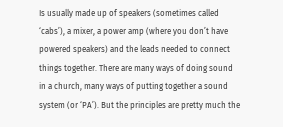Is usually made up of speakers (sometimes called ‘cabs’), a mixer, a power amp (where you don’t have powered speakers) and the leads needed to connect things together. There are many ways of doing sound in a church, many ways of putting together a sound system (or ‘PA’). But the principles are pretty much the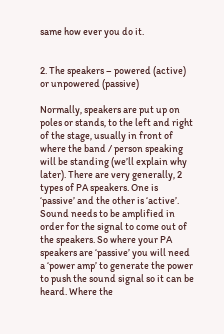same how ever you do it.


2. The speakers – powered (active) or unpowered (passive)

Normally, speakers are put up on poles or stands, to the left and right of the stage, usually in front of where the band / person speaking will be standing (we’ll explain why later). There are very generally, 2 types of PA speakers. One is ‘passive’ and the other is ‘active’. Sound needs to be amplified in order for the signal to come out of the speakers. So where your PA speakers are ‘passive’ you will need a ‘power amp’ to generate the power to push the sound signal so it can be heard. Where the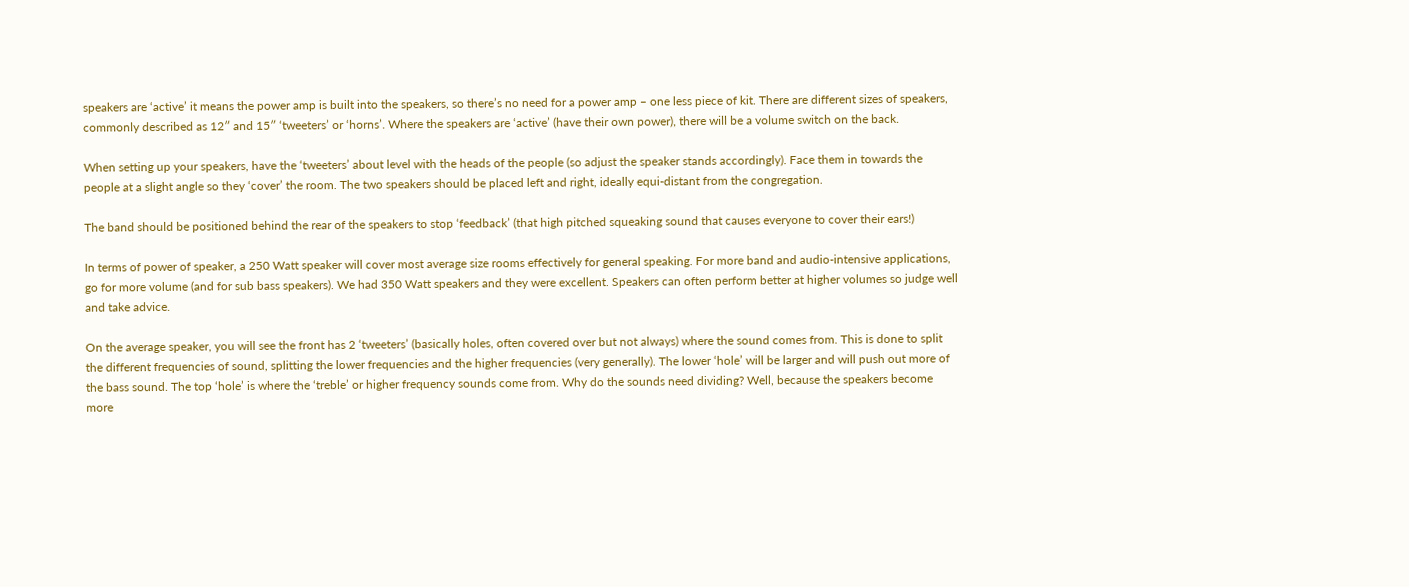speakers are ‘active’ it means the power amp is built into the speakers, so there’s no need for a power amp – one less piece of kit. There are different sizes of speakers, commonly described as 12″ and 15″ ‘tweeters’ or ‘horns’. Where the speakers are ‘active’ (have their own power), there will be a volume switch on the back.

When setting up your speakers, have the ‘tweeters’ about level with the heads of the people (so adjust the speaker stands accordingly). Face them in towards the people at a slight angle so they ‘cover’ the room. The two speakers should be placed left and right, ideally equi-distant from the congregation.

The band should be positioned behind the rear of the speakers to stop ‘feedback’ (that high pitched squeaking sound that causes everyone to cover their ears!)

In terms of power of speaker, a 250 Watt speaker will cover most average size rooms effectively for general speaking. For more band and audio-intensive applications, go for more volume (and for sub bass speakers). We had 350 Watt speakers and they were excellent. Speakers can often perform better at higher volumes so judge well and take advice.

On the average speaker, you will see the front has 2 ‘tweeters’ (basically holes, often covered over but not always) where the sound comes from. This is done to split the different frequencies of sound, splitting the lower frequencies and the higher frequencies (very generally). The lower ‘hole’ will be larger and will push out more of the bass sound. The top ‘hole’ is where the ‘treble’ or higher frequency sounds come from. Why do the sounds need dividing? Well, because the speakers become more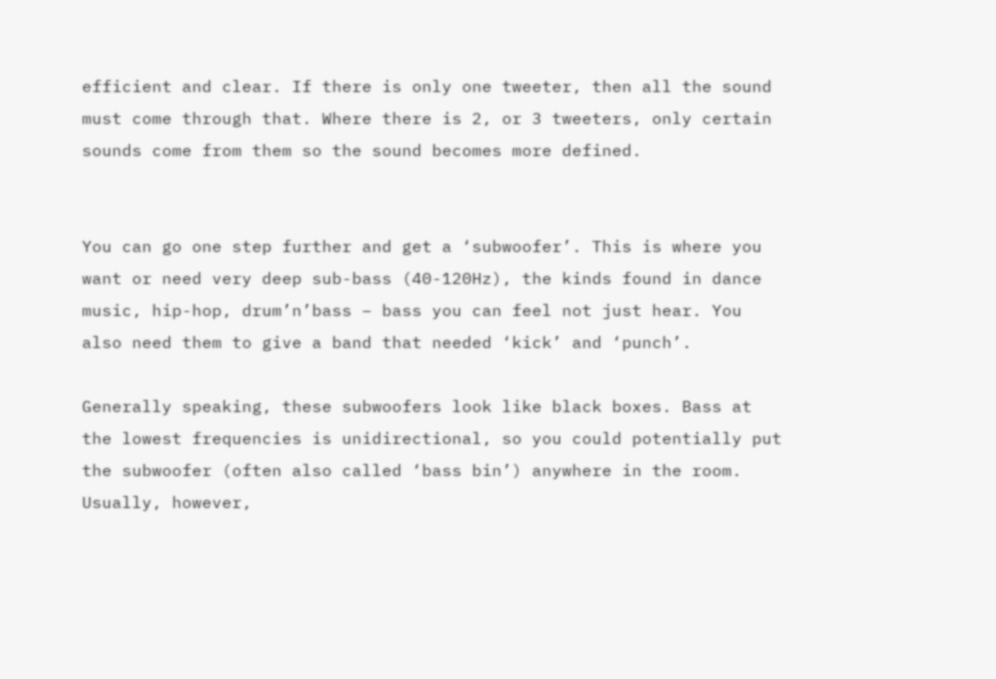efficient and clear. If there is only one tweeter, then all the sound must come through that. Where there is 2, or 3 tweeters, only certain sounds come from them so the sound becomes more defined.


You can go one step further and get a ‘subwoofer’. This is where you want or need very deep sub-bass (40-120Hz), the kinds found in dance music, hip-hop, drum’n’bass – bass you can feel not just hear. You also need them to give a band that needed ‘kick’ and ‘punch’.

Generally speaking, these subwoofers look like black boxes. Bass at the lowest frequencies is unidirectional, so you could potentially put the subwoofer (often also called ‘bass bin’) anywhere in the room. Usually, however,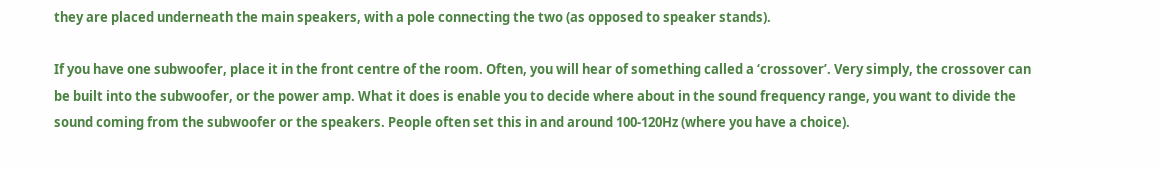they are placed underneath the main speakers, with a pole connecting the two (as opposed to speaker stands).

If you have one subwoofer, place it in the front centre of the room. Often, you will hear of something called a ‘crossover’. Very simply, the crossover can be built into the subwoofer, or the power amp. What it does is enable you to decide where about in the sound frequency range, you want to divide the sound coming from the subwoofer or the speakers. People often set this in and around 100-120Hz (where you have a choice).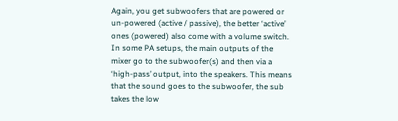Again, you get subwoofers that are powered or un-powered (active / passive), the better ‘active’ ones (powered) also come with a volume switch. In some PA setups, the main outputs of the mixer go to the subwoofer(s) and then via a ‘high-pass’ output, into the speakers. This means that the sound goes to the subwoofer, the sub takes the low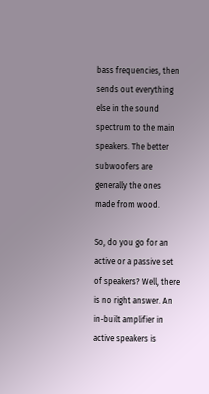bass frequencies, then sends out everything else in the sound spectrum to the main speakers. The better subwoofers are generally the ones made from wood.

So, do you go for an active or a passive set of speakers? Well, there is no right answer. An in-built amplifier in active speakers is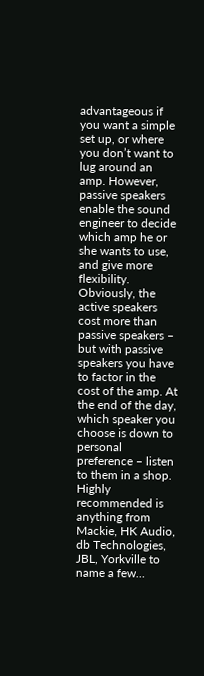advantageous if you want a simple set up, or where you don’t want to lug around an amp. However, passive speakers enable the sound engineer to decide which amp he or she wants to use, and give more flexibility. Obviously, the active speakers cost more than passive speakers – but with passive speakers you have to factor in the cost of the amp. At the end of the day, which speaker you choose is down to personal preference – listen to them in a shop. Highly recommended is anything from Mackie, HK Audio, db Technologies, JBL, Yorkville to name a few…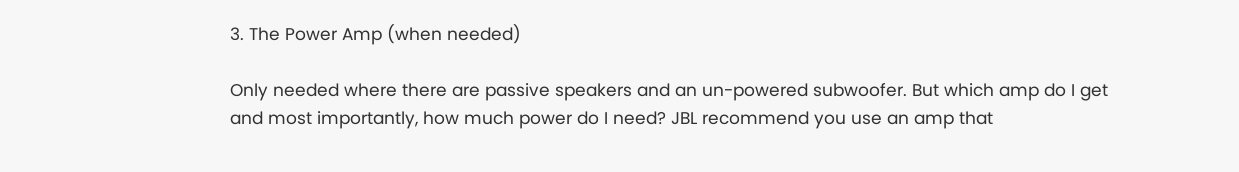3. The Power Amp (when needed)

Only needed where there are passive speakers and an un-powered subwoofer. But which amp do I get and most importantly, how much power do I need? JBL recommend you use an amp that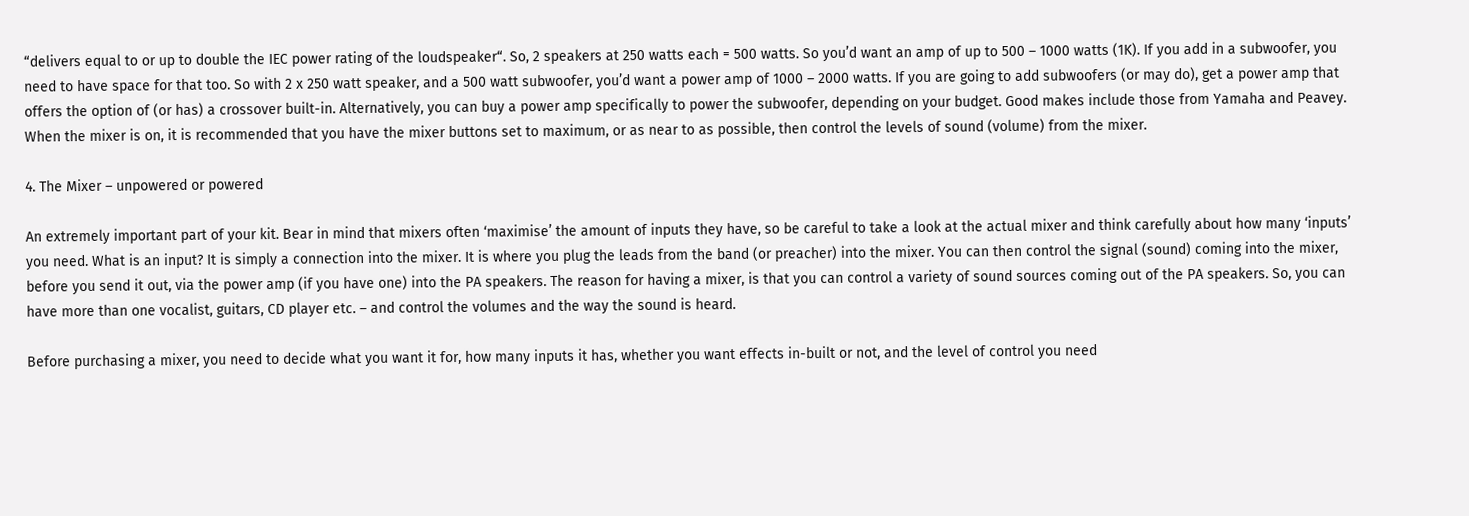“delivers equal to or up to double the IEC power rating of the loudspeaker“. So, 2 speakers at 250 watts each = 500 watts. So you’d want an amp of up to 500 – 1000 watts (1K). If you add in a subwoofer, you need to have space for that too. So with 2 x 250 watt speaker, and a 500 watt subwoofer, you’d want a power amp of 1000 – 2000 watts. If you are going to add subwoofers (or may do), get a power amp that offers the option of (or has) a crossover built-in. Alternatively, you can buy a power amp specifically to power the subwoofer, depending on your budget. Good makes include those from Yamaha and Peavey. When the mixer is on, it is recommended that you have the mixer buttons set to maximum, or as near to as possible, then control the levels of sound (volume) from the mixer.

4. The Mixer – unpowered or powered

An extremely important part of your kit. Bear in mind that mixers often ‘maximise’ the amount of inputs they have, so be careful to take a look at the actual mixer and think carefully about how many ‘inputs’ you need. What is an input? It is simply a connection into the mixer. It is where you plug the leads from the band (or preacher) into the mixer. You can then control the signal (sound) coming into the mixer, before you send it out, via the power amp (if you have one) into the PA speakers. The reason for having a mixer, is that you can control a variety of sound sources coming out of the PA speakers. So, you can have more than one vocalist, guitars, CD player etc. – and control the volumes and the way the sound is heard.

Before purchasing a mixer, you need to decide what you want it for, how many inputs it has, whether you want effects in-built or not, and the level of control you need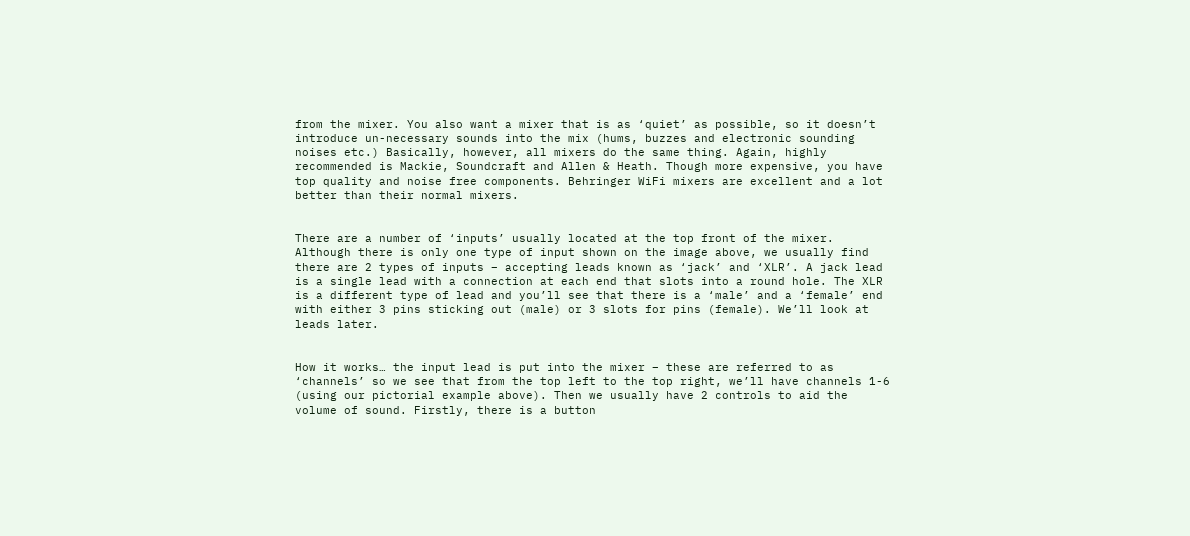from the mixer. You also want a mixer that is as ‘quiet’ as possible, so it doesn’t introduce un-necessary sounds into the mix (hums, buzzes and electronic sounding noises etc.) Basically, however, all mixers do the same thing. Again, highly recommended is Mackie, Soundcraft and Allen & Heath. Though more expensive, you have top quality and noise free components. Behringer WiFi mixers are excellent and a lot better than their normal mixers.


There are a number of ‘inputs’ usually located at the top front of the mixer. Although there is only one type of input shown on the image above, we usually find there are 2 types of inputs – accepting leads known as ‘jack’ and ‘XLR’. A jack lead is a single lead with a connection at each end that slots into a round hole. The XLR is a different type of lead and you’ll see that there is a ‘male’ and a ‘female’ end with either 3 pins sticking out (male) or 3 slots for pins (female). We’ll look at leads later.


How it works… the input lead is put into the mixer – these are referred to as ‘channels’ so we see that from the top left to the top right, we’ll have channels 1-6 (using our pictorial example above). Then we usually have 2 controls to aid the volume of sound. Firstly, there is a button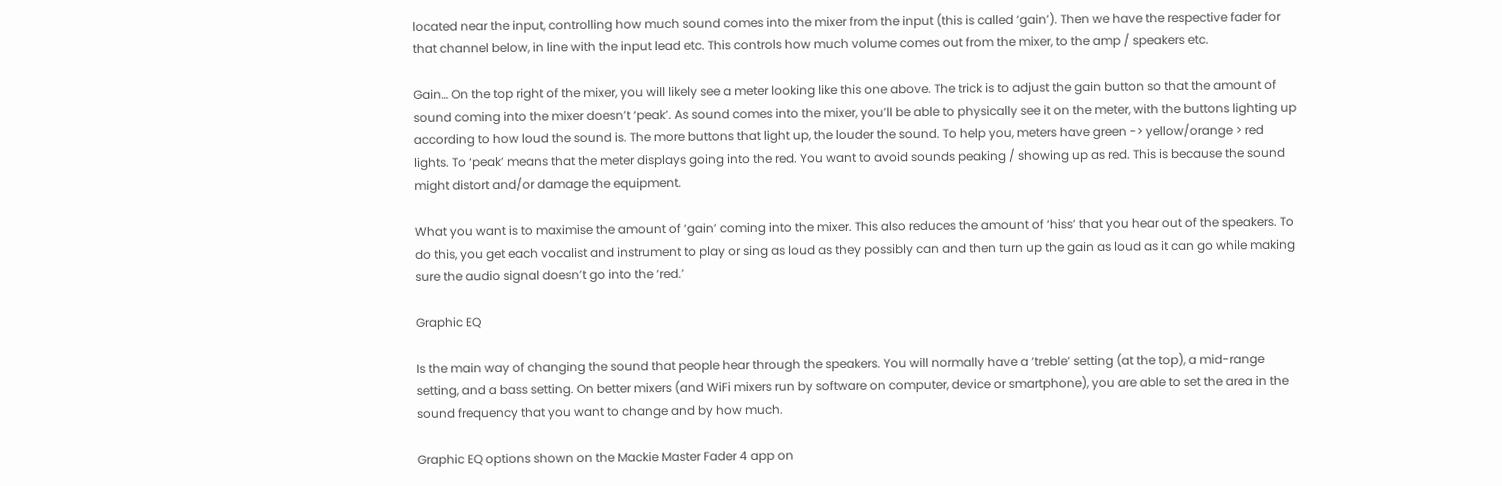located near the input, controlling how much sound comes into the mixer from the input (this is called ‘gain’). Then we have the respective fader for that channel below, in line with the input lead etc. This controls how much volume comes out from the mixer, to the amp / speakers etc.

Gain… On the top right of the mixer, you will likely see a meter looking like this one above. The trick is to adjust the gain button so that the amount of sound coming into the mixer doesn’t ‘peak’. As sound comes into the mixer, you’ll be able to physically see it on the meter, with the buttons lighting up according to how loud the sound is. The more buttons that light up, the louder the sound. To help you, meters have green -> yellow/orange > red lights. To ‘peak’ means that the meter displays going into the red. You want to avoid sounds peaking / showing up as red. This is because the sound might distort and/or damage the equipment.

What you want is to maximise the amount of ‘gain’ coming into the mixer. This also reduces the amount of ‘hiss’ that you hear out of the speakers. To do this, you get each vocalist and instrument to play or sing as loud as they possibly can and then turn up the gain as loud as it can go while making sure the audio signal doesn’t go into the ‘red.’

Graphic EQ

Is the main way of changing the sound that people hear through the speakers. You will normally have a ‘treble’ setting (at the top), a mid-range setting, and a bass setting. On better mixers (and WiFi mixers run by software on computer, device or smartphone), you are able to set the area in the sound frequency that you want to change and by how much.

Graphic EQ options shown on the Mackie Master Fader 4 app on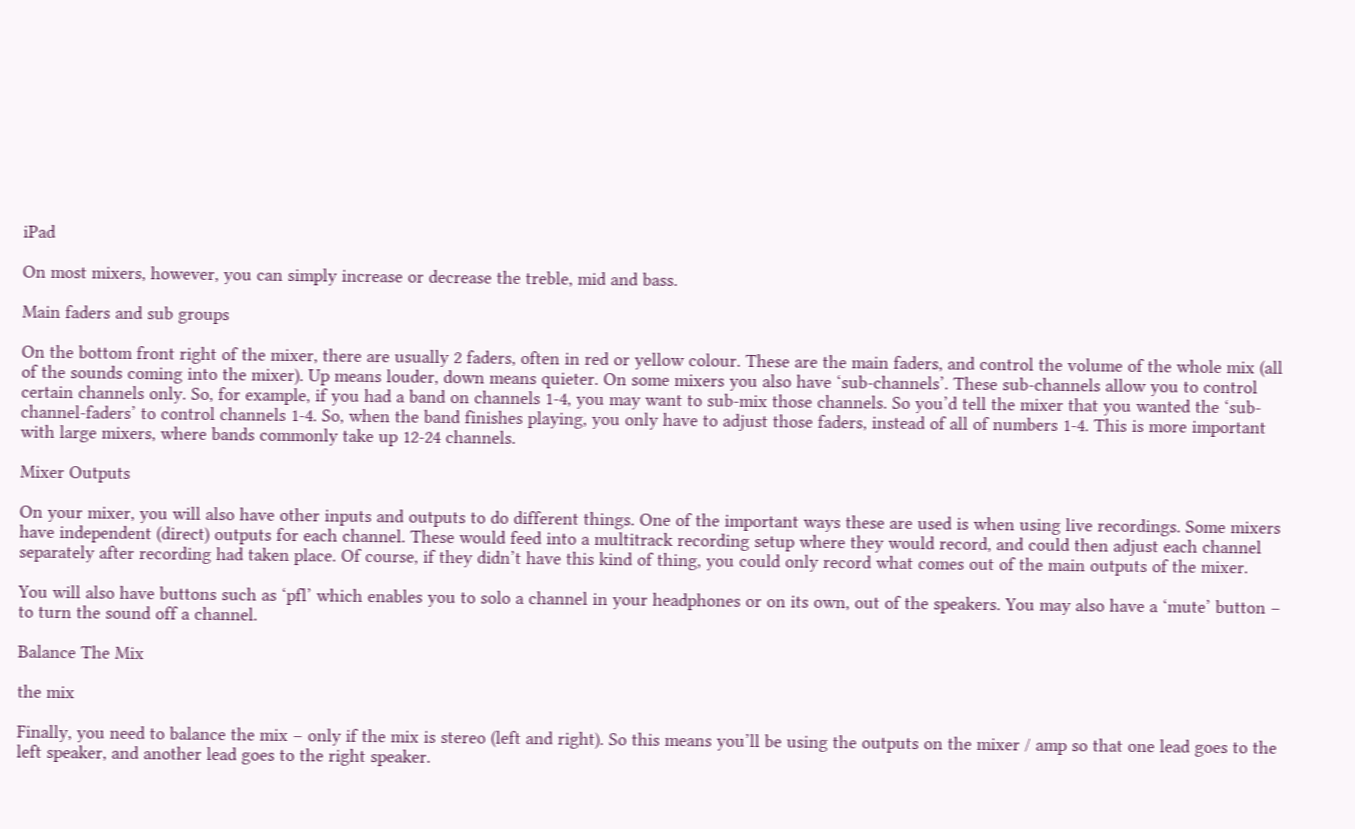iPad

On most mixers, however, you can simply increase or decrease the treble, mid and bass.

Main faders and sub groups

On the bottom front right of the mixer, there are usually 2 faders, often in red or yellow colour. These are the main faders, and control the volume of the whole mix (all of the sounds coming into the mixer). Up means louder, down means quieter. On some mixers you also have ‘sub-channels’. These sub-channels allow you to control certain channels only. So, for example, if you had a band on channels 1-4, you may want to sub-mix those channels. So you’d tell the mixer that you wanted the ‘sub-channel-faders’ to control channels 1-4. So, when the band finishes playing, you only have to adjust those faders, instead of all of numbers 1-4. This is more important with large mixers, where bands commonly take up 12-24 channels.

Mixer Outputs

On your mixer, you will also have other inputs and outputs to do different things. One of the important ways these are used is when using live recordings. Some mixers have independent (direct) outputs for each channel. These would feed into a multitrack recording setup where they would record, and could then adjust each channel separately after recording had taken place. Of course, if they didn’t have this kind of thing, you could only record what comes out of the main outputs of the mixer.

You will also have buttons such as ‘pfl’ which enables you to solo a channel in your headphones or on its own, out of the speakers. You may also have a ‘mute’ button – to turn the sound off a channel.

Balance The Mix

the mix

Finally, you need to balance the mix – only if the mix is stereo (left and right). So this means you’ll be using the outputs on the mixer / amp so that one lead goes to the left speaker, and another lead goes to the right speaker.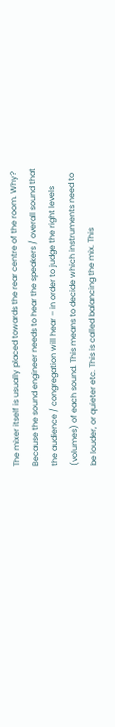The mixer itself is usually placed towards the rear centre of the room. Why? Because the sound engineer needs to hear the speakers / overall sound that the audience / congregation will hear – in order to judge the right levels (volumes) of each sound. This means to decide which instruments need to be louder, or quieter etc. This is called balancing the mix. This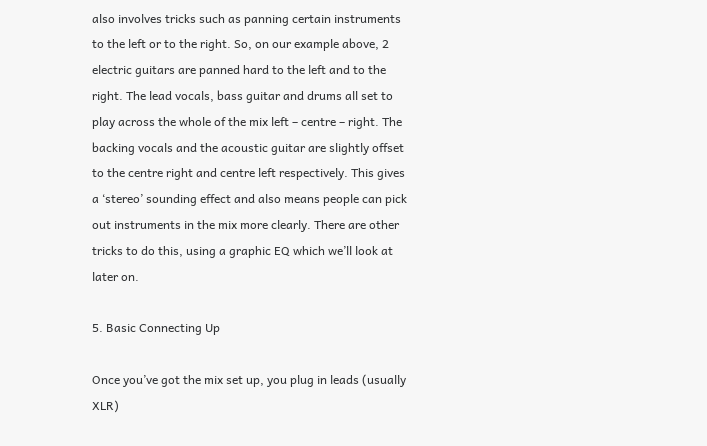also involves tricks such as panning certain instruments to the left or to the right. So, on our example above, 2 electric guitars are panned hard to the left and to the right. The lead vocals, bass guitar and drums all set to play across the whole of the mix left – centre – right. The backing vocals and the acoustic guitar are slightly offset to the centre right and centre left respectively. This gives a ‘stereo’ sounding effect and also means people can pick out instruments in the mix more clearly. There are other tricks to do this, using a graphic EQ which we’ll look at later on.

5. Basic Connecting Up

Once you’ve got the mix set up, you plug in leads (usually XLR)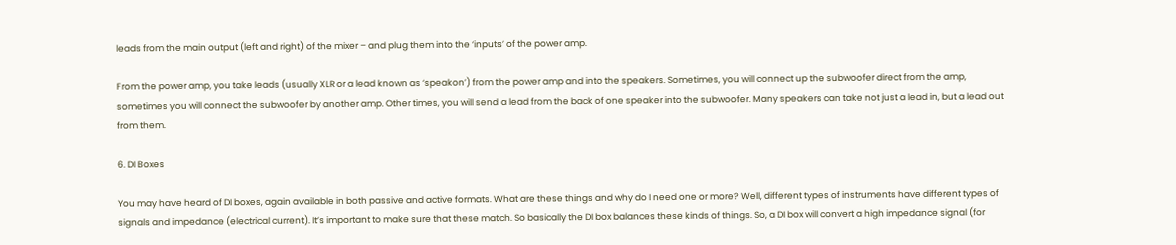leads from the main output (left and right) of the mixer – and plug them into the ‘inputs’ of the power amp.

From the power amp, you take leads (usually XLR or a lead known as ‘speakon’) from the power amp and into the speakers. Sometimes, you will connect up the subwoofer direct from the amp, sometimes you will connect the subwoofer by another amp. Other times, you will send a lead from the back of one speaker into the subwoofer. Many speakers can take not just a lead in, but a lead out from them.

6. DI Boxes

You may have heard of DI boxes, again available in both passive and active formats. What are these things and why do I need one or more? Well, different types of instruments have different types of signals and impedance (electrical current). It’s important to make sure that these match. So basically the DI box balances these kinds of things. So, a DI box will convert a high impedance signal (for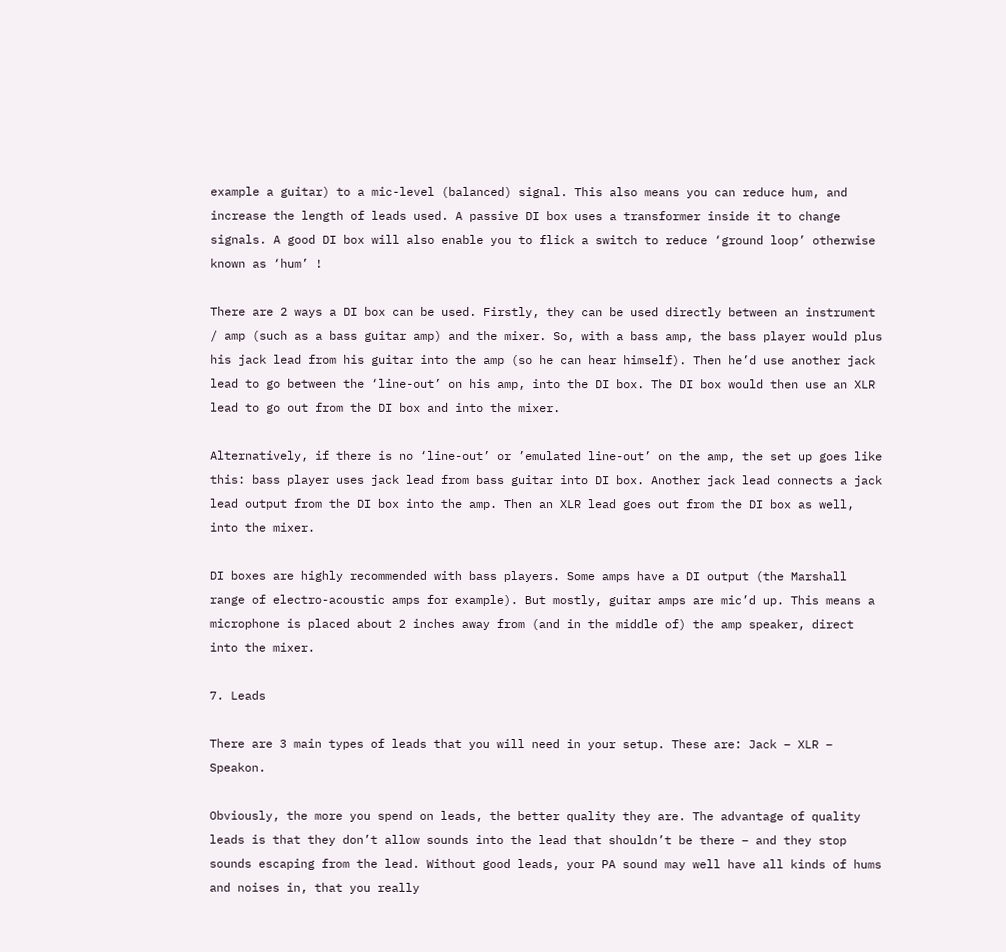example a guitar) to a mic-level (balanced) signal. This also means you can reduce hum, and increase the length of leads used. A passive DI box uses a transformer inside it to change signals. A good DI box will also enable you to flick a switch to reduce ‘ground loop’ otherwise known as ‘hum’ !

There are 2 ways a DI box can be used. Firstly, they can be used directly between an instrument / amp (such as a bass guitar amp) and the mixer. So, with a bass amp, the bass player would plus his jack lead from his guitar into the amp (so he can hear himself). Then he’d use another jack lead to go between the ‘line-out’ on his amp, into the DI box. The DI box would then use an XLR lead to go out from the DI box and into the mixer.

Alternatively, if there is no ‘line-out’ or ’emulated line-out’ on the amp, the set up goes like this: bass player uses jack lead from bass guitar into DI box. Another jack lead connects a jack lead output from the DI box into the amp. Then an XLR lead goes out from the DI box as well, into the mixer.

DI boxes are highly recommended with bass players. Some amps have a DI output (the Marshall range of electro-acoustic amps for example). But mostly, guitar amps are mic’d up. This means a microphone is placed about 2 inches away from (and in the middle of) the amp speaker, direct into the mixer.

7. Leads

There are 3 main types of leads that you will need in your setup. These are: Jack – XLR – Speakon.

Obviously, the more you spend on leads, the better quality they are. The advantage of quality leads is that they don’t allow sounds into the lead that shouldn’t be there – and they stop sounds escaping from the lead. Without good leads, your PA sound may well have all kinds of hums and noises in, that you really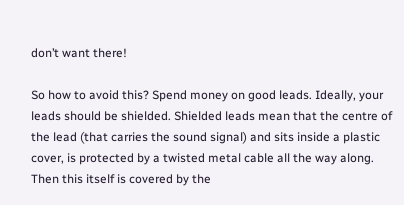don’t want there!

So how to avoid this? Spend money on good leads. Ideally, your leads should be shielded. Shielded leads mean that the centre of the lead (that carries the sound signal) and sits inside a plastic cover, is protected by a twisted metal cable all the way along. Then this itself is covered by the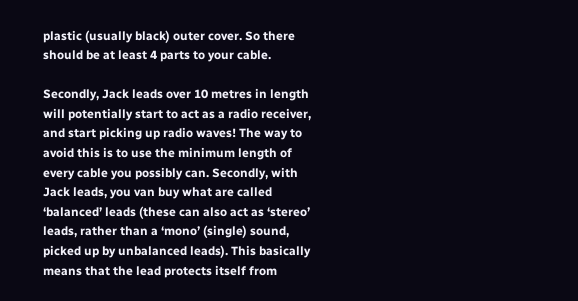plastic (usually black) outer cover. So there should be at least 4 parts to your cable.

Secondly, Jack leads over 10 metres in length will potentially start to act as a radio receiver, and start picking up radio waves! The way to avoid this is to use the minimum length of every cable you possibly can. Secondly, with Jack leads, you van buy what are called ‘balanced’ leads (these can also act as ‘stereo’ leads, rather than a ‘mono’ (single) sound, picked up by unbalanced leads). This basically means that the lead protects itself from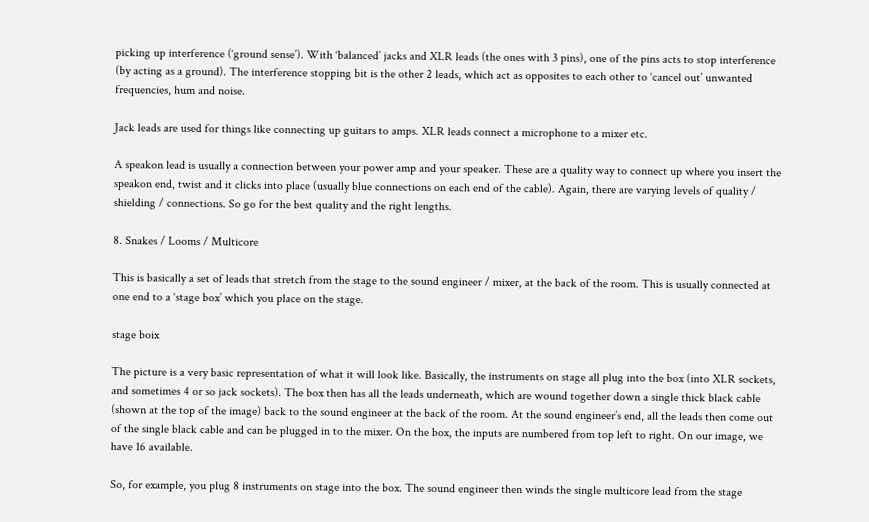picking up interference (‘ground sense’). With ‘balanced’ jacks and XLR leads (the ones with 3 pins), one of the pins acts to stop interference (by acting as a ground). The interference stopping bit is the other 2 leads, which act as opposites to each other to ‘cancel out’ unwanted frequencies, hum and noise.

Jack leads are used for things like connecting up guitars to amps. XLR leads connect a microphone to a mixer etc.

A speakon lead is usually a connection between your power amp and your speaker. These are a quality way to connect up where you insert the speakon end, twist and it clicks into place (usually blue connections on each end of the cable). Again, there are varying levels of quality / shielding / connections. So go for the best quality and the right lengths.

8. Snakes / Looms / Multicore

This is basically a set of leads that stretch from the stage to the sound engineer / mixer, at the back of the room. This is usually connected at one end to a ‘stage box’ which you place on the stage.

stage boix

The picture is a very basic representation of what it will look like. Basically, the instruments on stage all plug into the box (into XLR sockets, and sometimes 4 or so jack sockets). The box then has all the leads underneath, which are wound together down a single thick black cable (shown at the top of the image) back to the sound engineer at the back of the room. At the sound engineer’s end, all the leads then come out of the single black cable and can be plugged in to the mixer. On the box, the inputs are numbered from top left to right. On our image, we have 16 available.

So, for example, you plug 8 instruments on stage into the box. The sound engineer then winds the single multicore lead from the stage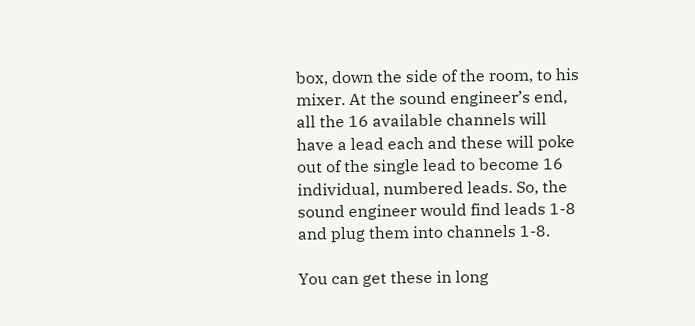box, down the side of the room, to his mixer. At the sound engineer’s end, all the 16 available channels will have a lead each and these will poke out of the single lead to become 16 individual, numbered leads. So, the sound engineer would find leads 1-8 and plug them into channels 1-8.

You can get these in long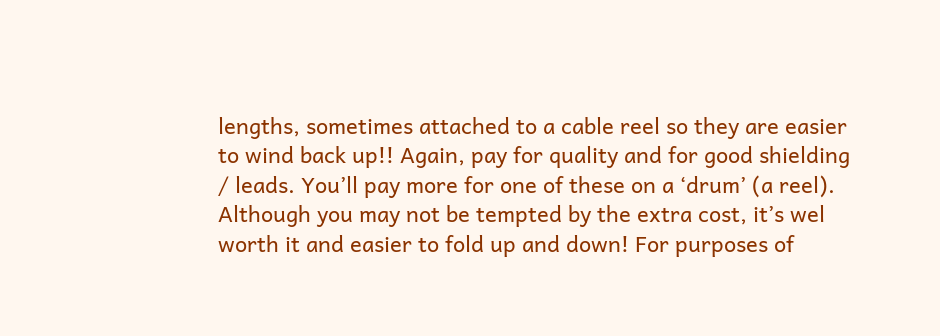lengths, sometimes attached to a cable reel so they are easier to wind back up!! Again, pay for quality and for good shielding / leads. You’ll pay more for one of these on a ‘drum’ (a reel). Although you may not be tempted by the extra cost, it’s wel worth it and easier to fold up and down! For purposes of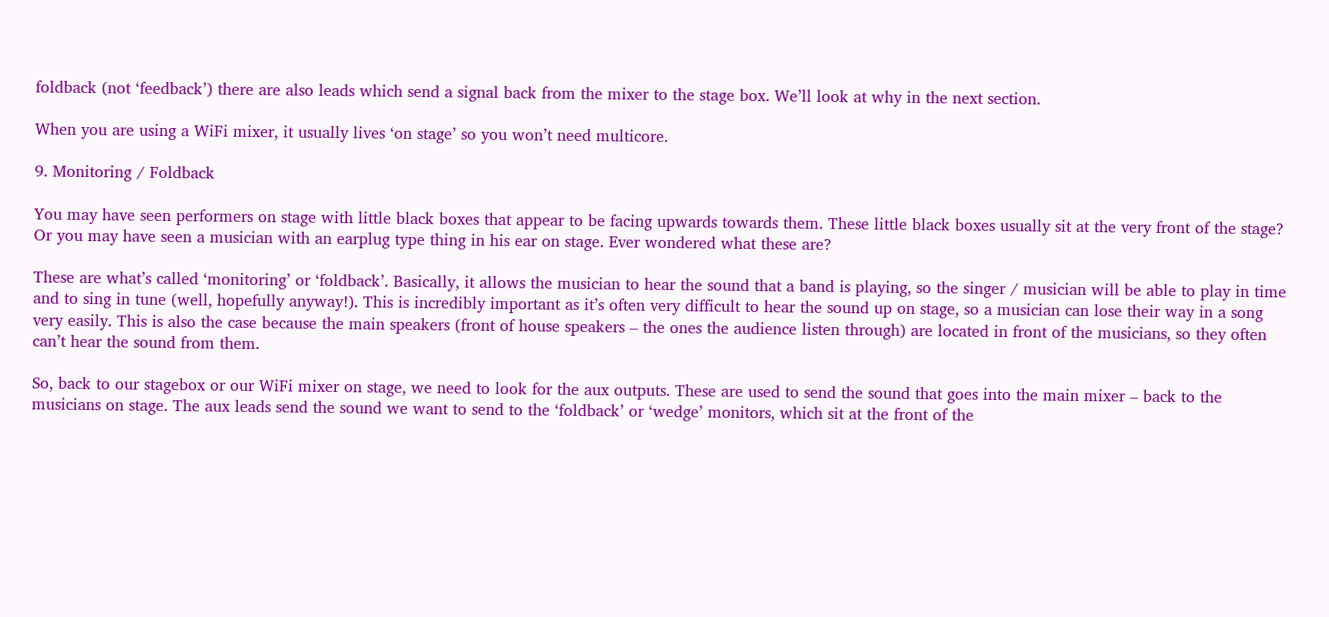foldback (not ‘feedback’) there are also leads which send a signal back from the mixer to the stage box. We’ll look at why in the next section.

When you are using a WiFi mixer, it usually lives ‘on stage’ so you won’t need multicore.

9. Monitoring / Foldback

You may have seen performers on stage with little black boxes that appear to be facing upwards towards them. These little black boxes usually sit at the very front of the stage? Or you may have seen a musician with an earplug type thing in his ear on stage. Ever wondered what these are?

These are what’s called ‘monitoring’ or ‘foldback’. Basically, it allows the musician to hear the sound that a band is playing, so the singer / musician will be able to play in time and to sing in tune (well, hopefully anyway!). This is incredibly important as it’s often very difficult to hear the sound up on stage, so a musician can lose their way in a song very easily. This is also the case because the main speakers (front of house speakers – the ones the audience listen through) are located in front of the musicians, so they often can’t hear the sound from them.

So, back to our stagebox or our WiFi mixer on stage, we need to look for the aux outputs. These are used to send the sound that goes into the main mixer – back to the musicians on stage. The aux leads send the sound we want to send to the ‘foldback’ or ‘wedge’ monitors, which sit at the front of the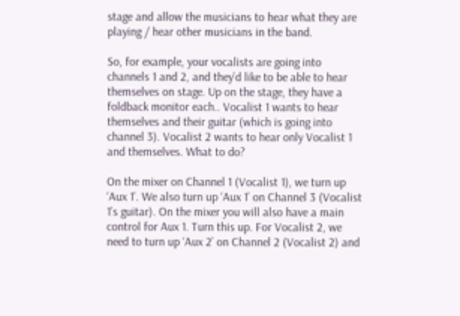stage and allow the musicians to hear what they are playing / hear other musicians in the band.

So, for example, your vocalists are going into channels 1 and 2, and they’d like to be able to hear themselves on stage. Up on the stage, they have a foldback monitor each.. Vocalist 1 wants to hear themselves and their guitar (which is going into channel 3). Vocalist 2 wants to hear only Vocalist 1 and themselves. What to do?

On the mixer on Channel 1 (Vocalist 1), we turn up ‘Aux 1’. We also turn up ‘Aux 1’ on Channel 3 (Vocalist 1’s guitar). On the mixer you will also have a main control for Aux 1. Turn this up. For Vocalist 2, we need to turn up ‘Aux 2’ on Channel 2 (Vocalist 2) and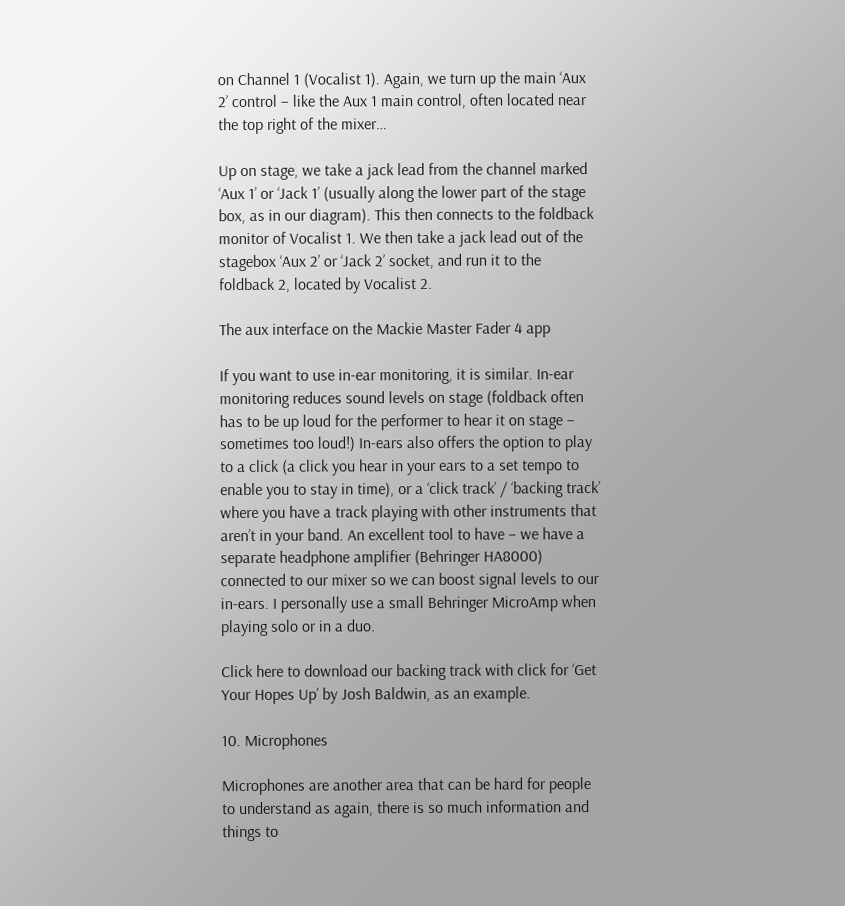on Channel 1 (Vocalist 1). Again, we turn up the main ‘Aux 2’ control – like the Aux 1 main control, often located near the top right of the mixer…

Up on stage, we take a jack lead from the channel marked ‘Aux 1’ or ‘Jack 1’ (usually along the lower part of the stage box, as in our diagram). This then connects to the foldback monitor of Vocalist 1. We then take a jack lead out of the stagebox ‘Aux 2’ or ‘Jack 2’ socket, and run it to the foldback 2, located by Vocalist 2.

The aux interface on the Mackie Master Fader 4 app

If you want to use in-ear monitoring, it is similar. In-ear monitoring reduces sound levels on stage (foldback often has to be up loud for the performer to hear it on stage – sometimes too loud!) In-ears also offers the option to play to a click (a click you hear in your ears to a set tempo to enable you to stay in time), or a ‘click track’ / ‘backing track’ where you have a track playing with other instruments that aren’t in your band. An excellent tool to have – we have a separate headphone amplifier (Behringer HA8000) connected to our mixer so we can boost signal levels to our in-ears. I personally use a small Behringer MicroAmp when playing solo or in a duo.

Click here to download our backing track with click for ‘Get Your Hopes Up’ by Josh Baldwin, as an example.

10. Microphones

Microphones are another area that can be hard for people to understand as again, there is so much information and things to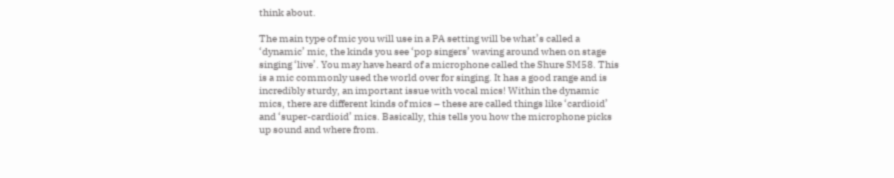think about.

The main type of mic you will use in a PA setting will be what’s called a ‘dynamic’ mic, the kinds you see ‘pop singers’ waving around when on stage singing ‘live’. You may have heard of a microphone called the Shure SM58. This is a mic commonly used the world over for singing. It has a good range and is incredibly sturdy, an important issue with vocal mics! Within the dynamic mics, there are different kinds of mics – these are called things like ‘cardioid’ and ‘super-cardioid’ mics. Basically, this tells you how the microphone picks up sound and where from.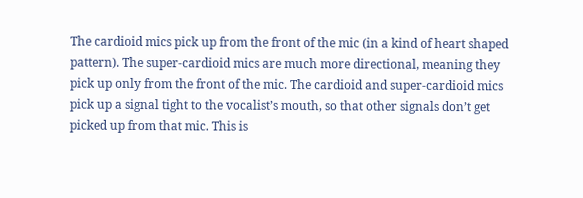The cardioid mics pick up from the front of the mic (in a kind of heart shaped pattern). The super-cardioid mics are much more directional, meaning they pick up only from the front of the mic. The cardioid and super-cardioid mics pick up a signal tight to the vocalist’s mouth, so that other signals don’t get picked up from that mic. This is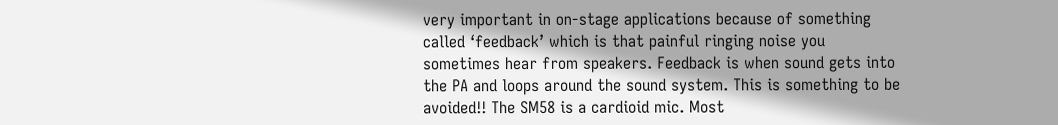very important in on-stage applications because of something called ‘feedback’ which is that painful ringing noise you sometimes hear from speakers. Feedback is when sound gets into the PA and loops around the sound system. This is something to be avoided!! The SM58 is a cardioid mic. Most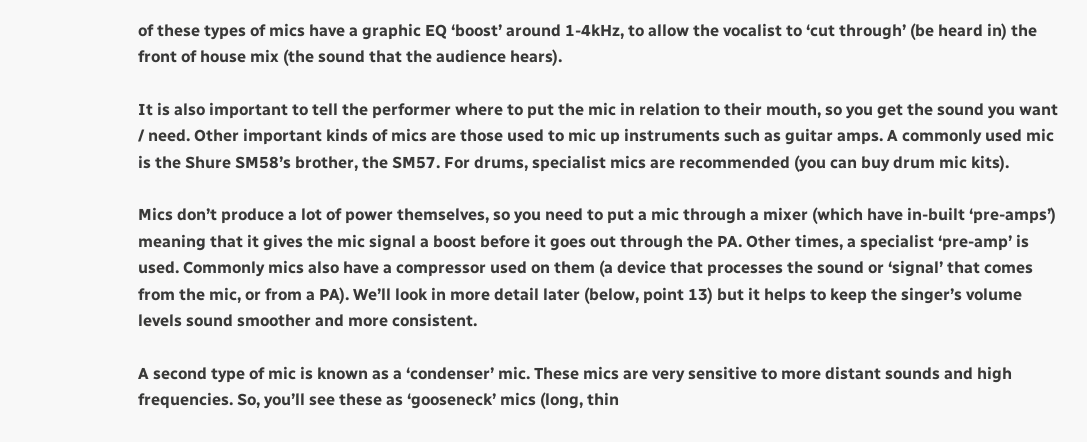of these types of mics have a graphic EQ ‘boost’ around 1-4kHz, to allow the vocalist to ‘cut through’ (be heard in) the front of house mix (the sound that the audience hears).

It is also important to tell the performer where to put the mic in relation to their mouth, so you get the sound you want / need. Other important kinds of mics are those used to mic up instruments such as guitar amps. A commonly used mic is the Shure SM58’s brother, the SM57. For drums, specialist mics are recommended (you can buy drum mic kits).

Mics don’t produce a lot of power themselves, so you need to put a mic through a mixer (which have in-built ‘pre-amps’) meaning that it gives the mic signal a boost before it goes out through the PA. Other times, a specialist ‘pre-amp’ is used. Commonly mics also have a compressor used on them (a device that processes the sound or ‘signal’ that comes from the mic, or from a PA). We’ll look in more detail later (below, point 13) but it helps to keep the singer’s volume levels sound smoother and more consistent.

A second type of mic is known as a ‘condenser’ mic. These mics are very sensitive to more distant sounds and high frequencies. So, you’ll see these as ‘gooseneck’ mics (long, thin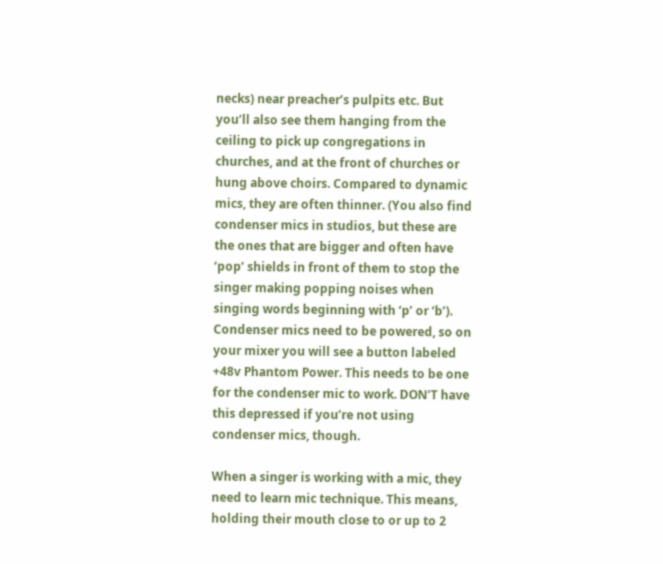necks) near preacher’s pulpits etc. But you’ll also see them hanging from the ceiling to pick up congregations in churches, and at the front of churches or hung above choirs. Compared to dynamic mics, they are often thinner. (You also find condenser mics in studios, but these are the ones that are bigger and often have ‘pop’ shields in front of them to stop the singer making popping noises when singing words beginning with ‘p’ or ‘b’). Condenser mics need to be powered, so on your mixer you will see a button labeled +48v Phantom Power. This needs to be one for the condenser mic to work. DON’T have this depressed if you’re not using condenser mics, though.

When a singer is working with a mic, they need to learn mic technique. This means, holding their mouth close to or up to 2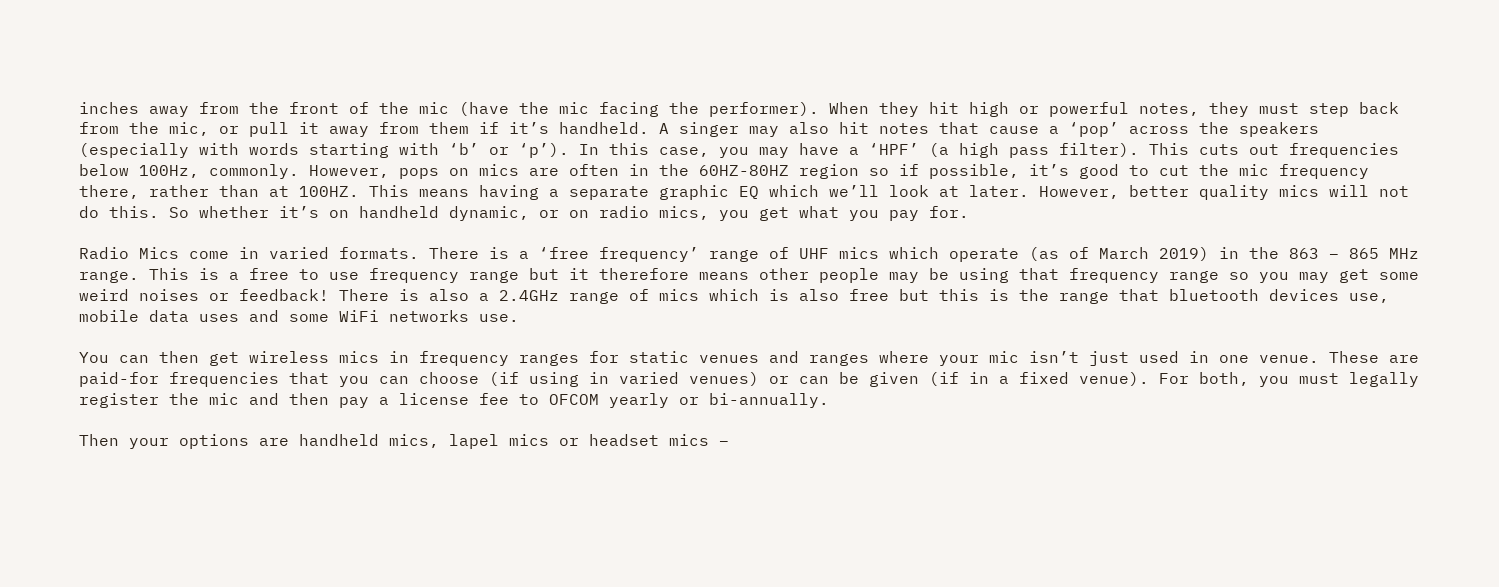inches away from the front of the mic (have the mic facing the performer). When they hit high or powerful notes, they must step back from the mic, or pull it away from them if it’s handheld. A singer may also hit notes that cause a ‘pop’ across the speakers (especially with words starting with ‘b’ or ‘p’). In this case, you may have a ‘HPF’ (a high pass filter). This cuts out frequencies below 100Hz, commonly. However, pops on mics are often in the 60HZ-80HZ region so if possible, it’s good to cut the mic frequency there, rather than at 100HZ. This means having a separate graphic EQ which we’ll look at later. However, better quality mics will not do this. So whether it’s on handheld dynamic, or on radio mics, you get what you pay for.

Radio Mics come in varied formats. There is a ‘free frequency’ range of UHF mics which operate (as of March 2019) in the 863 – 865 MHz range. This is a free to use frequency range but it therefore means other people may be using that frequency range so you may get some weird noises or feedback! There is also a 2.4GHz range of mics which is also free but this is the range that bluetooth devices use, mobile data uses and some WiFi networks use.

You can then get wireless mics in frequency ranges for static venues and ranges where your mic isn’t just used in one venue. These are paid-for frequencies that you can choose (if using in varied venues) or can be given (if in a fixed venue). For both, you must legally register the mic and then pay a license fee to OFCOM yearly or bi-annually.

Then your options are handheld mics, lapel mics or headset mics –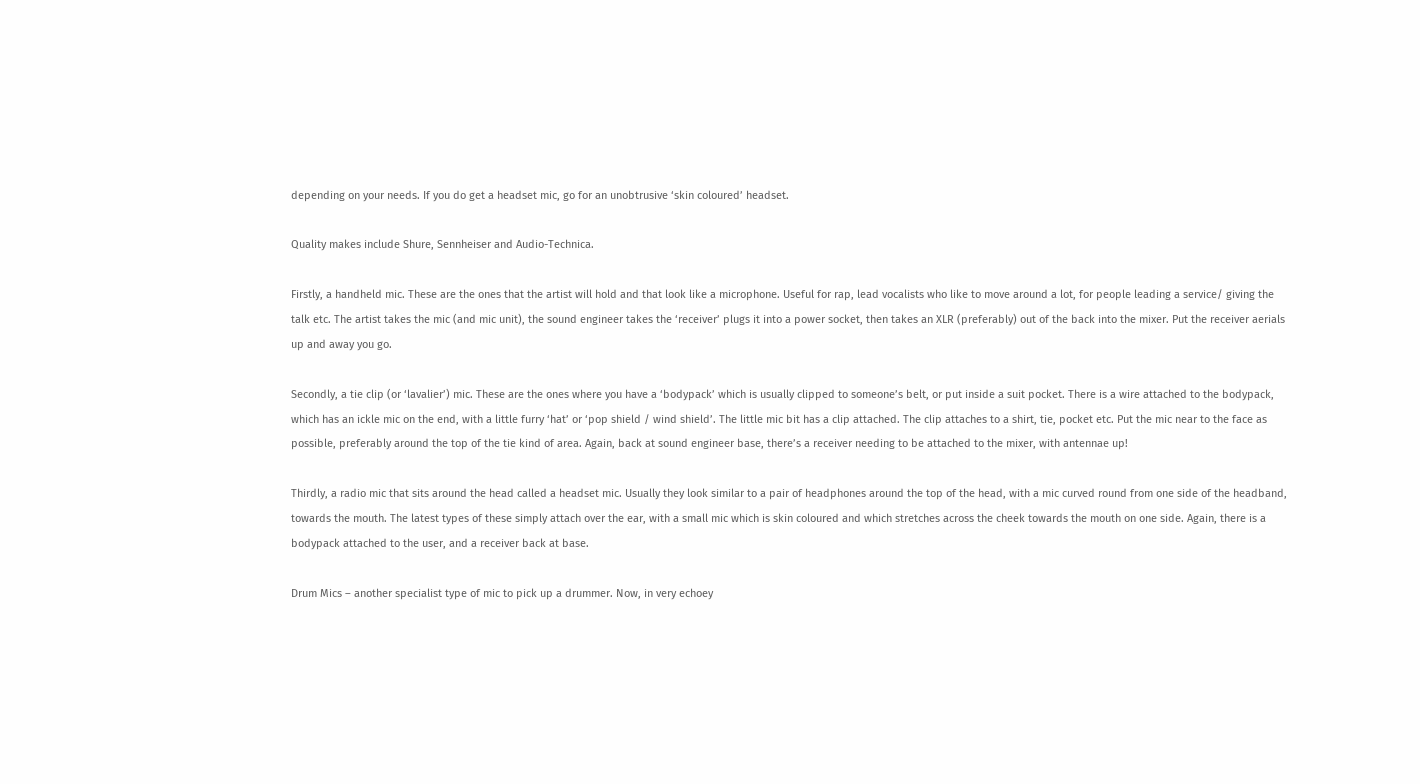depending on your needs. If you do get a headset mic, go for an unobtrusive ‘skin coloured’ headset.

Quality makes include Shure, Sennheiser and Audio-Technica.

Firstly, a handheld mic. These are the ones that the artist will hold and that look like a microphone. Useful for rap, lead vocalists who like to move around a lot, for people leading a service/ giving the talk etc. The artist takes the mic (and mic unit), the sound engineer takes the ‘receiver’ plugs it into a power socket, then takes an XLR (preferably) out of the back into the mixer. Put the receiver aerials up and away you go.

Secondly, a tie clip (or ‘lavalier’) mic. These are the ones where you have a ‘bodypack’ which is usually clipped to someone’s belt, or put inside a suit pocket. There is a wire attached to the bodypack, which has an ickle mic on the end, with a little furry ‘hat’ or ‘pop shield / wind shield’. The little mic bit has a clip attached. The clip attaches to a shirt, tie, pocket etc. Put the mic near to the face as possible, preferably around the top of the tie kind of area. Again, back at sound engineer base, there’s a receiver needing to be attached to the mixer, with antennae up!

Thirdly, a radio mic that sits around the head called a headset mic. Usually they look similar to a pair of headphones around the top of the head, with a mic curved round from one side of the headband, towards the mouth. The latest types of these simply attach over the ear, with a small mic which is skin coloured and which stretches across the cheek towards the mouth on one side. Again, there is a bodypack attached to the user, and a receiver back at base.

Drum Mics – another specialist type of mic to pick up a drummer. Now, in very echoey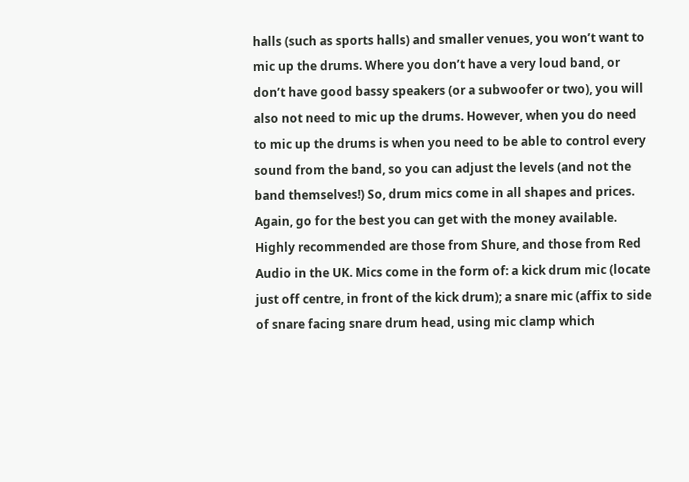halls (such as sports halls) and smaller venues, you won’t want to mic up the drums. Where you don’t have a very loud band, or don’t have good bassy speakers (or a subwoofer or two), you will also not need to mic up the drums. However, when you do need to mic up the drums is when you need to be able to control every sound from the band, so you can adjust the levels (and not the band themselves!) So, drum mics come in all shapes and prices. Again, go for the best you can get with the money available. Highly recommended are those from Shure, and those from Red Audio in the UK. Mics come in the form of: a kick drum mic (locate just off centre, in front of the kick drum); a snare mic (affix to side of snare facing snare drum head, using mic clamp which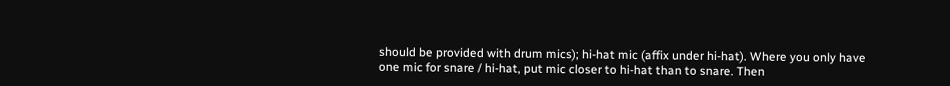should be provided with drum mics); hi-hat mic (affix under hi-hat). Where you only have one mic for snare / hi-hat, put mic closer to hi-hat than to snare. Then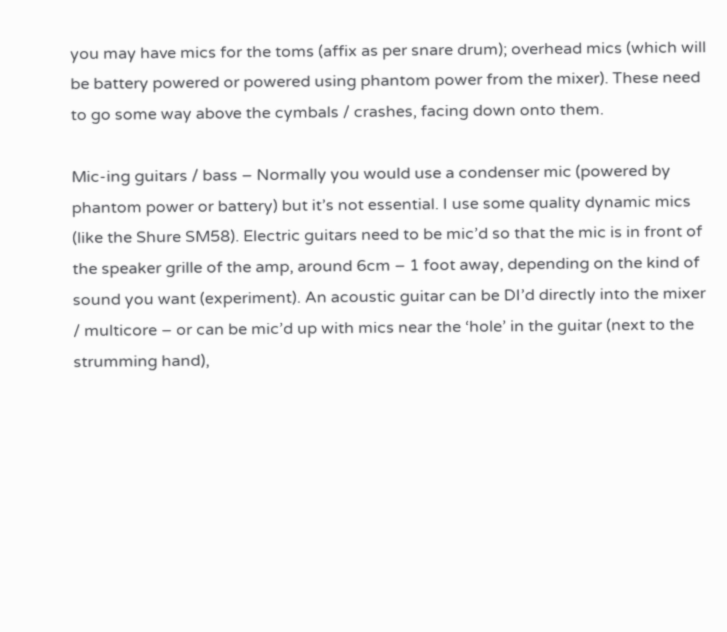you may have mics for the toms (affix as per snare drum); overhead mics (which will be battery powered or powered using phantom power from the mixer). These need to go some way above the cymbals / crashes, facing down onto them.

Mic-ing guitars / bass – Normally you would use a condenser mic (powered by phantom power or battery) but it’s not essential. I use some quality dynamic mics (like the Shure SM58). Electric guitars need to be mic’d so that the mic is in front of the speaker grille of the amp, around 6cm – 1 foot away, depending on the kind of sound you want (experiment). An acoustic guitar can be DI’d directly into the mixer / multicore – or can be mic’d up with mics near the ‘hole’ in the guitar (next to the strumming hand),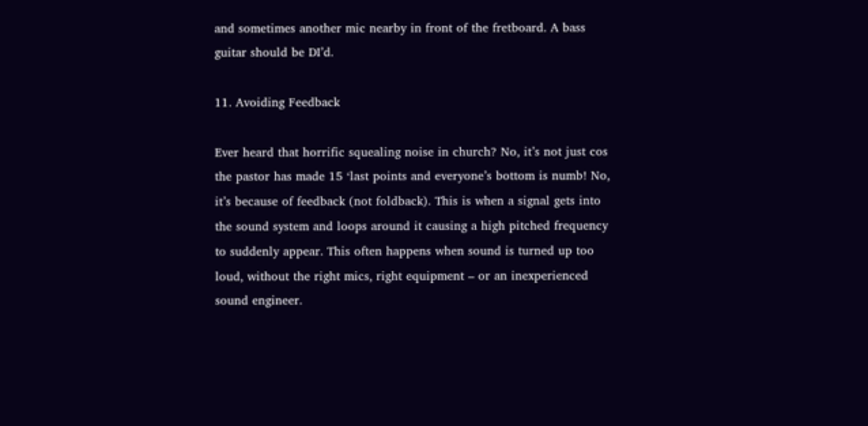and sometimes another mic nearby in front of the fretboard. A bass guitar should be DI’d.

11. Avoiding Feedback

Ever heard that horrific squealing noise in church? No, it’s not just cos the pastor has made 15 ‘last points and everyone’s bottom is numb! No, it’s because of feedback (not foldback). This is when a signal gets into the sound system and loops around it causing a high pitched frequency to suddenly appear. This often happens when sound is turned up too loud, without the right mics, right equipment – or an inexperienced sound engineer.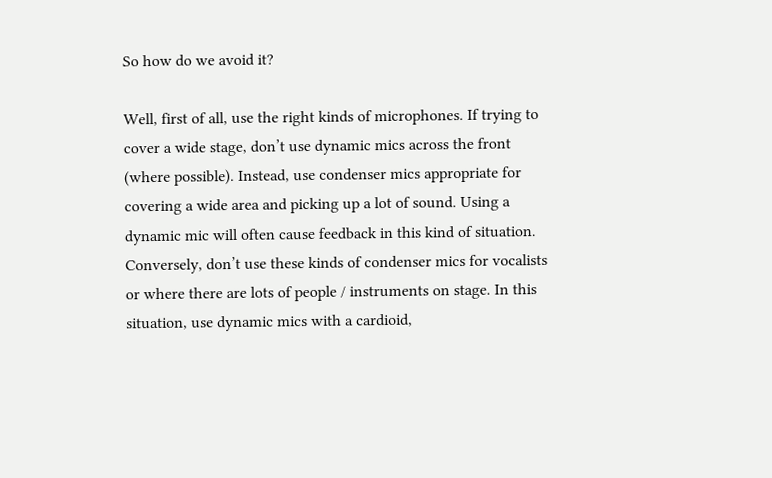So how do we avoid it?

Well, first of all, use the right kinds of microphones. If trying to cover a wide stage, don’t use dynamic mics across the front (where possible). Instead, use condenser mics appropriate for covering a wide area and picking up a lot of sound. Using a dynamic mic will often cause feedback in this kind of situation. Conversely, don’t use these kinds of condenser mics for vocalists or where there are lots of people / instruments on stage. In this situation, use dynamic mics with a cardioid,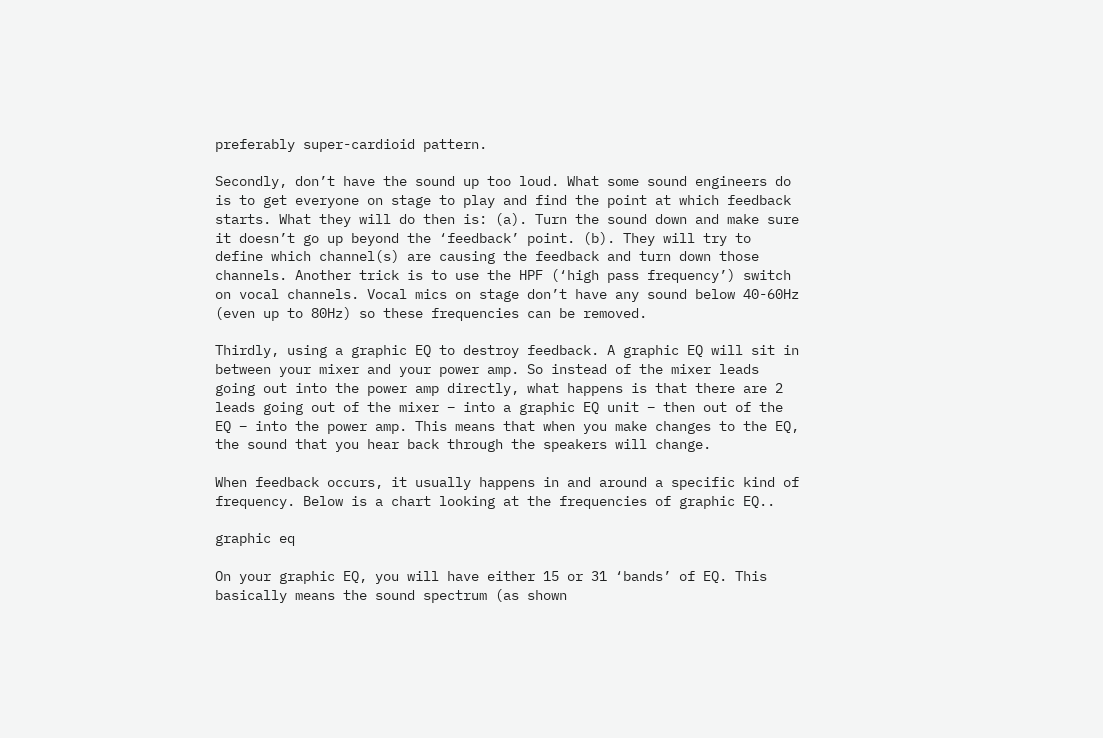preferably super-cardioid pattern.

Secondly, don’t have the sound up too loud. What some sound engineers do is to get everyone on stage to play and find the point at which feedback starts. What they will do then is: (a). Turn the sound down and make sure it doesn’t go up beyond the ‘feedback’ point. (b). They will try to define which channel(s) are causing the feedback and turn down those channels. Another trick is to use the HPF (‘high pass frequency’) switch on vocal channels. Vocal mics on stage don’t have any sound below 40-60Hz (even up to 80Hz) so these frequencies can be removed.

Thirdly, using a graphic EQ to destroy feedback. A graphic EQ will sit in between your mixer and your power amp. So instead of the mixer leads going out into the power amp directly, what happens is that there are 2 leads going out of the mixer – into a graphic EQ unit – then out of the EQ – into the power amp. This means that when you make changes to the EQ, the sound that you hear back through the speakers will change.

When feedback occurs, it usually happens in and around a specific kind of frequency. Below is a chart looking at the frequencies of graphic EQ..

graphic eq

On your graphic EQ, you will have either 15 or 31 ‘bands’ of EQ. This basically means the sound spectrum (as shown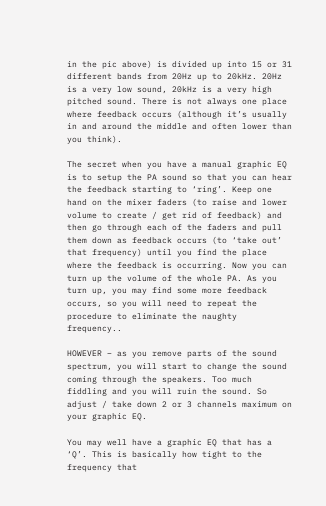in the pic above) is divided up into 15 or 31 different bands from 20Hz up to 20kHz. 20Hz is a very low sound, 20kHz is a very high pitched sound. There is not always one place where feedback occurs (although it’s usually in and around the middle and often lower than you think).

The secret when you have a manual graphic EQ is to setup the PA sound so that you can hear the feedback starting to ‘ring’. Keep one hand on the mixer faders (to raise and lower volume to create / get rid of feedback) and then go through each of the faders and pull them down as feedback occurs (to ‘take out’ that frequency) until you find the place where the feedback is occurring. Now you can turn up the volume of the whole PA. As you turn up, you may find some more feedback occurs, so you will need to repeat the procedure to eliminate the naughty frequency..

HOWEVER – as you remove parts of the sound spectrum, you will start to change the sound coming through the speakers. Too much fiddling and you will ruin the sound. So adjust / take down 2 or 3 channels maximum on your graphic EQ.

You may well have a graphic EQ that has a ‘Q’. This is basically how tight to the frequency that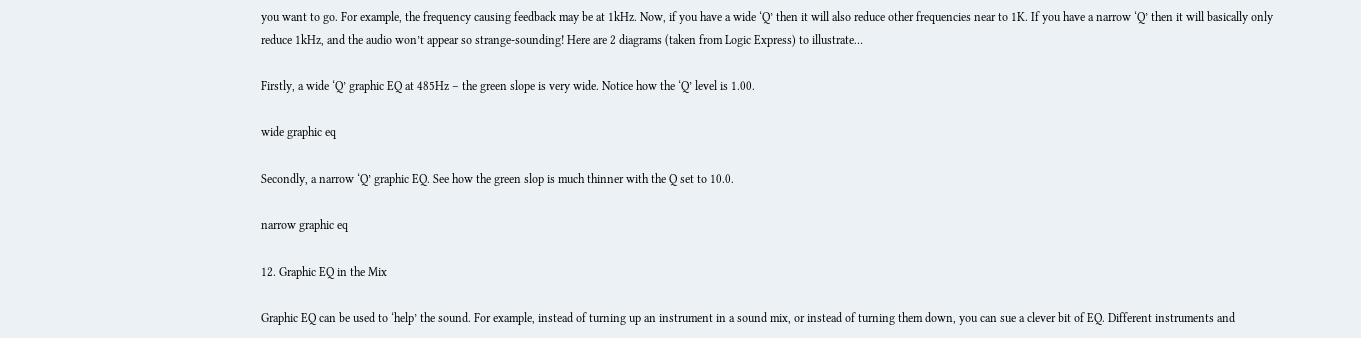you want to go. For example, the frequency causing feedback may be at 1kHz. Now, if you have a wide ‘Q’ then it will also reduce other frequencies near to 1K. If you have a narrow ‘Q’ then it will basically only reduce 1kHz, and the audio won’t appear so strange-sounding! Here are 2 diagrams (taken from Logic Express) to illustrate…

Firstly, a wide ‘Q’ graphic EQ at 485Hz – the green slope is very wide. Notice how the ‘Q’ level is 1.00.

wide graphic eq

Secondly, a narrow ‘Q’ graphic EQ. See how the green slop is much thinner with the Q set to 10.0.

narrow graphic eq

12. Graphic EQ in the Mix

Graphic EQ can be used to ‘help’ the sound. For example, instead of turning up an instrument in a sound mix, or instead of turning them down, you can sue a clever bit of EQ. Different instruments and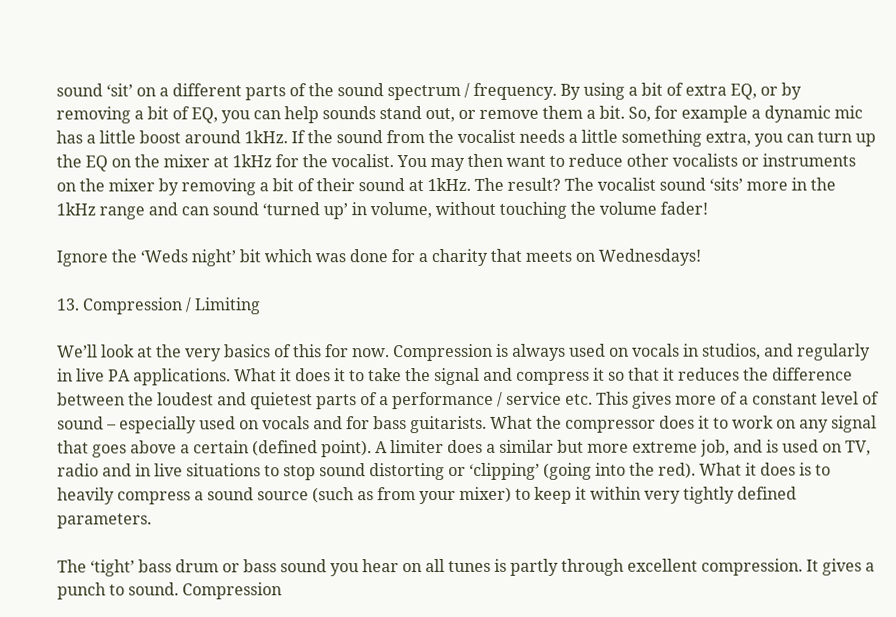sound ‘sit’ on a different parts of the sound spectrum / frequency. By using a bit of extra EQ, or by removing a bit of EQ, you can help sounds stand out, or remove them a bit. So, for example a dynamic mic has a little boost around 1kHz. If the sound from the vocalist needs a little something extra, you can turn up the EQ on the mixer at 1kHz for the vocalist. You may then want to reduce other vocalists or instruments on the mixer by removing a bit of their sound at 1kHz. The result? The vocalist sound ‘sits’ more in the 1kHz range and can sound ‘turned up’ in volume, without touching the volume fader!

Ignore the ‘Weds night’ bit which was done for a charity that meets on Wednesdays!

13. Compression / Limiting

We’ll look at the very basics of this for now. Compression is always used on vocals in studios, and regularly in live PA applications. What it does it to take the signal and compress it so that it reduces the difference between the loudest and quietest parts of a performance / service etc. This gives more of a constant level of sound – especially used on vocals and for bass guitarists. What the compressor does it to work on any signal that goes above a certain (defined point). A limiter does a similar but more extreme job, and is used on TV, radio and in live situations to stop sound distorting or ‘clipping’ (going into the red). What it does is to heavily compress a sound source (such as from your mixer) to keep it within very tightly defined parameters.

The ‘tight’ bass drum or bass sound you hear on all tunes is partly through excellent compression. It gives a punch to sound. Compression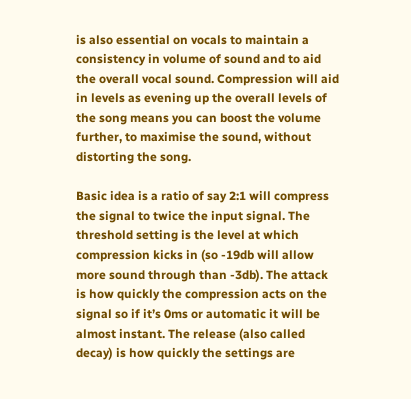is also essential on vocals to maintain a consistency in volume of sound and to aid the overall vocal sound. Compression will aid in levels as evening up the overall levels of the song means you can boost the volume further, to maximise the sound, without distorting the song.

Basic idea is a ratio of say 2:1 will compress the signal to twice the input signal. The threshold setting is the level at which compression kicks in (so -19db will allow more sound through than -3db). The attack is how quickly the compression acts on the signal so if it’s 0ms or automatic it will be almost instant. The release (also called decay) is how quickly the settings are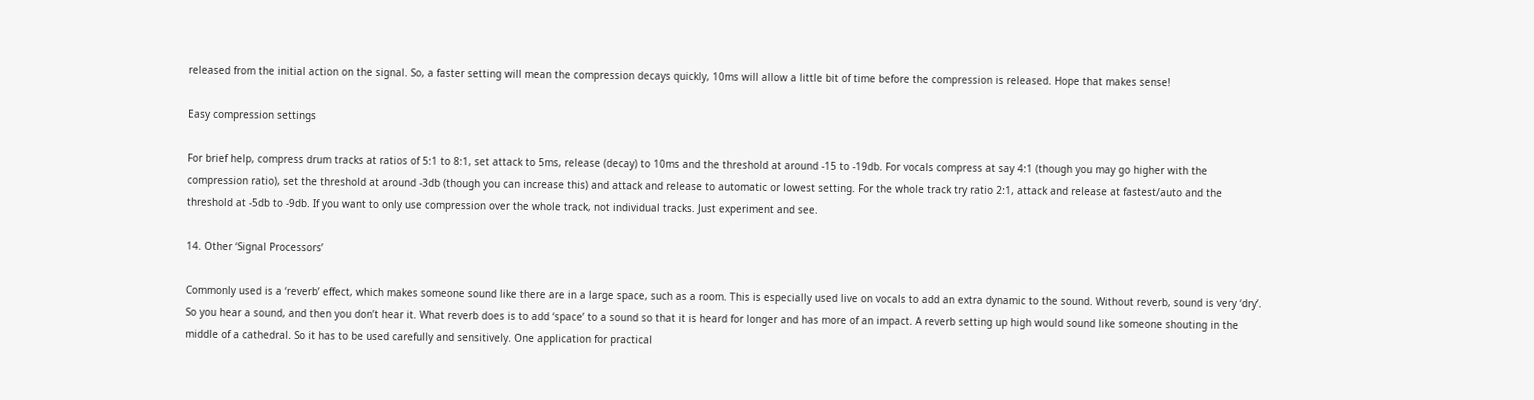released from the initial action on the signal. So, a faster setting will mean the compression decays quickly, 10ms will allow a little bit of time before the compression is released. Hope that makes sense!

Easy compression settings

For brief help, compress drum tracks at ratios of 5:1 to 8:1, set attack to 5ms, release (decay) to 10ms and the threshold at around -15 to -19db. For vocals compress at say 4:1 (though you may go higher with the compression ratio), set the threshold at around -3db (though you can increase this) and attack and release to automatic or lowest setting. For the whole track try ratio 2:1, attack and release at fastest/auto and the threshold at -5db to -9db. If you want to only use compression over the whole track, not individual tracks. Just experiment and see.

14. Other ‘Signal Processors’

Commonly used is a ‘reverb’ effect, which makes someone sound like there are in a large space, such as a room. This is especially used live on vocals to add an extra dynamic to the sound. Without reverb, sound is very ‘dry’. So you hear a sound, and then you don’t hear it. What reverb does is to add ‘space’ to a sound so that it is heard for longer and has more of an impact. A reverb setting up high would sound like someone shouting in the middle of a cathedral. So it has to be used carefully and sensitively. One application for practical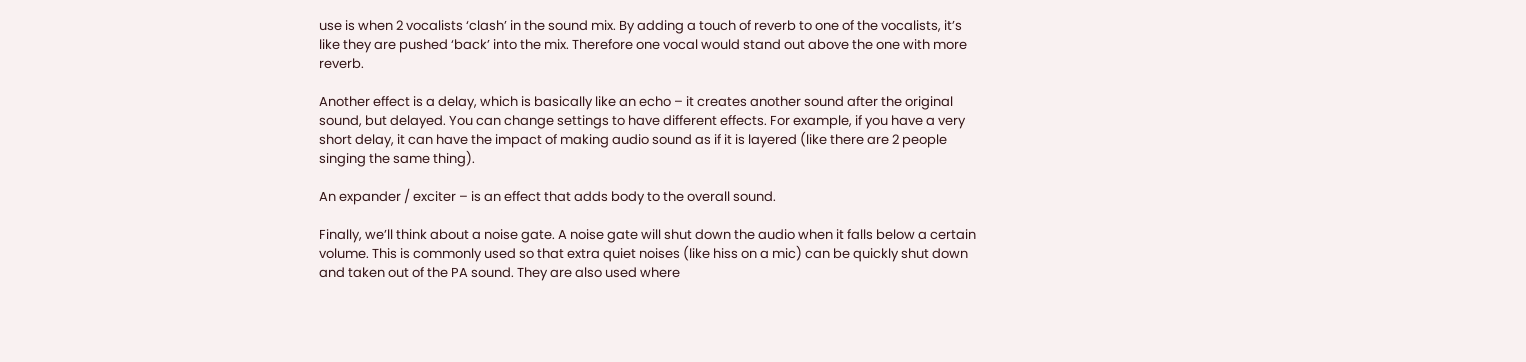use is when 2 vocalists ‘clash’ in the sound mix. By adding a touch of reverb to one of the vocalists, it’s like they are pushed ‘back’ into the mix. Therefore one vocal would stand out above the one with more reverb.

Another effect is a delay, which is basically like an echo – it creates another sound after the original sound, but delayed. You can change settings to have different effects. For example, if you have a very short delay, it can have the impact of making audio sound as if it is layered (like there are 2 people singing the same thing).

An expander / exciter – is an effect that adds body to the overall sound.

Finally, we’ll think about a noise gate. A noise gate will shut down the audio when it falls below a certain volume. This is commonly used so that extra quiet noises (like hiss on a mic) can be quickly shut down and taken out of the PA sound. They are also used where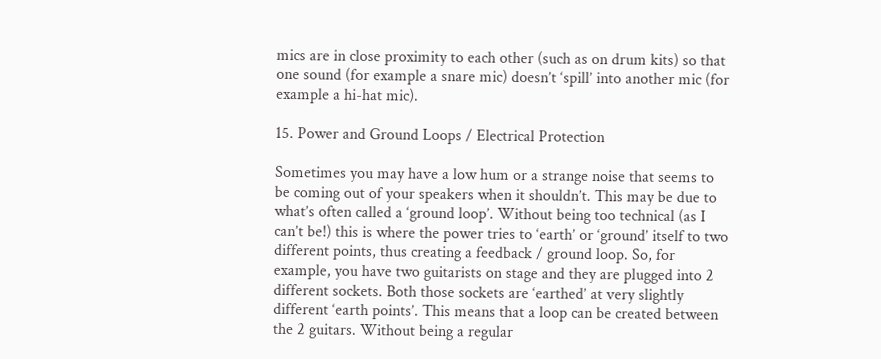mics are in close proximity to each other (such as on drum kits) so that one sound (for example a snare mic) doesn’t ‘spill’ into another mic (for example a hi-hat mic).

15. Power and Ground Loops / Electrical Protection

Sometimes you may have a low hum or a strange noise that seems to be coming out of your speakers when it shouldn’t. This may be due to what’s often called a ‘ground loop’. Without being too technical (as I can’t be!) this is where the power tries to ‘earth’ or ‘ground’ itself to two different points, thus creating a feedback / ground loop. So, for example, you have two guitarists on stage and they are plugged into 2 different sockets. Both those sockets are ‘earthed’ at very slightly different ‘earth points’. This means that a loop can be created between the 2 guitars. Without being a regular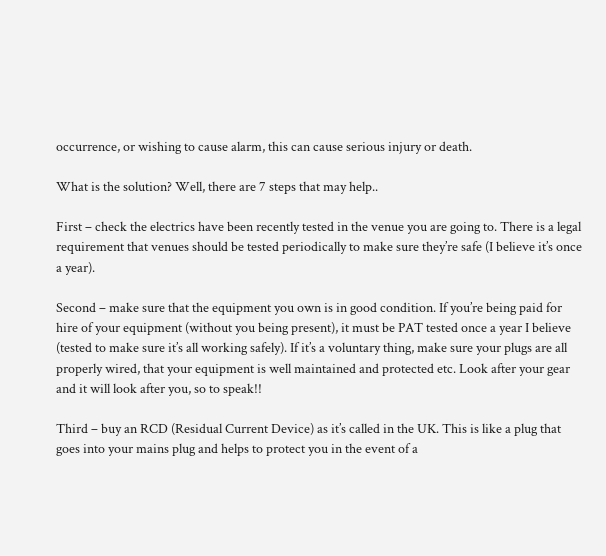occurrence, or wishing to cause alarm, this can cause serious injury or death.

What is the solution? Well, there are 7 steps that may help..

First – check the electrics have been recently tested in the venue you are going to. There is a legal requirement that venues should be tested periodically to make sure they’re safe (I believe it’s once a year).

Second – make sure that the equipment you own is in good condition. If you’re being paid for hire of your equipment (without you being present), it must be PAT tested once a year I believe (tested to make sure it’s all working safely). If it’s a voluntary thing, make sure your plugs are all properly wired, that your equipment is well maintained and protected etc. Look after your gear and it will look after you, so to speak!!

Third – buy an RCD (Residual Current Device) as it’s called in the UK. This is like a plug that goes into your mains plug and helps to protect you in the event of a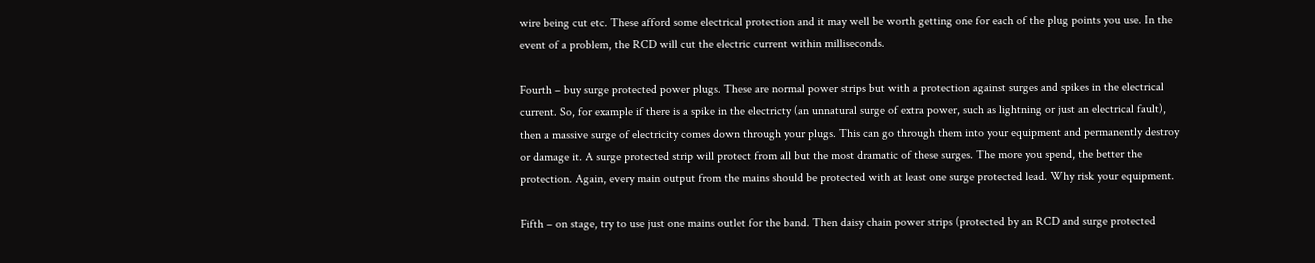wire being cut etc. These afford some electrical protection and it may well be worth getting one for each of the plug points you use. In the event of a problem, the RCD will cut the electric current within milliseconds.

Fourth – buy surge protected power plugs. These are normal power strips but with a protection against surges and spikes in the electrical current. So, for example if there is a spike in the electricty (an unnatural surge of extra power, such as lightning or just an electrical fault), then a massive surge of electricity comes down through your plugs. This can go through them into your equipment and permanently destroy or damage it. A surge protected strip will protect from all but the most dramatic of these surges. The more you spend, the better the protection. Again, every main output from the mains should be protected with at least one surge protected lead. Why risk your equipment.

Fifth – on stage, try to use just one mains outlet for the band. Then daisy chain power strips (protected by an RCD and surge protected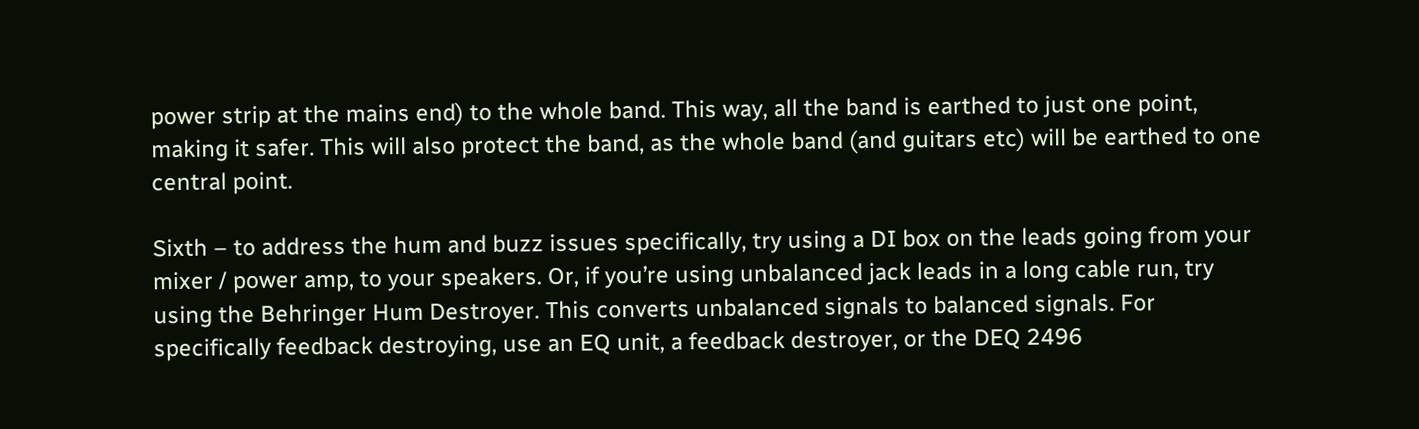power strip at the mains end) to the whole band. This way, all the band is earthed to just one point, making it safer. This will also protect the band, as the whole band (and guitars etc) will be earthed to one central point.

Sixth – to address the hum and buzz issues specifically, try using a DI box on the leads going from your mixer / power amp, to your speakers. Or, if you’re using unbalanced jack leads in a long cable run, try using the Behringer Hum Destroyer. This converts unbalanced signals to balanced signals. For specifically feedback destroying, use an EQ unit, a feedback destroyer, or the DEQ 2496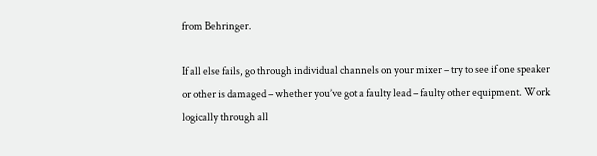from Behringer.

If all else fails, go through individual channels on your mixer – try to see if one speaker or other is damaged – whether you’ve got a faulty lead – faulty other equipment. Work logically through all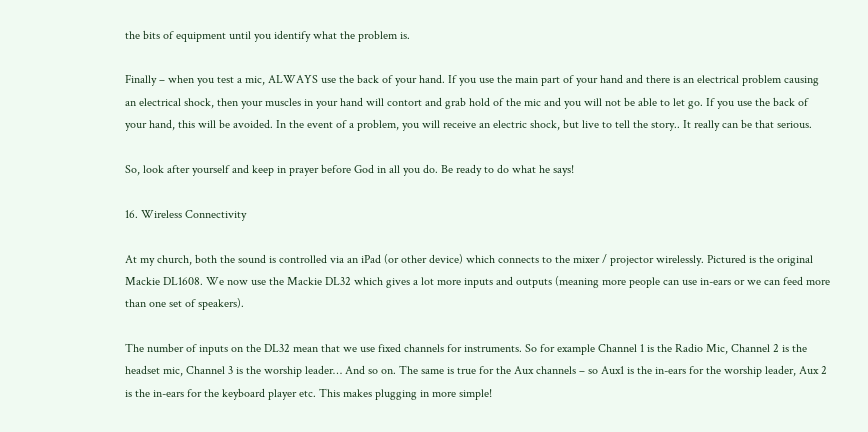the bits of equipment until you identify what the problem is.

Finally – when you test a mic, ALWAYS use the back of your hand. If you use the main part of your hand and there is an electrical problem causing an electrical shock, then your muscles in your hand will contort and grab hold of the mic and you will not be able to let go. If you use the back of your hand, this will be avoided. In the event of a problem, you will receive an electric shock, but live to tell the story.. It really can be that serious.

So, look after yourself and keep in prayer before God in all you do. Be ready to do what he says!

16. Wireless Connectivity

At my church, both the sound is controlled via an iPad (or other device) which connects to the mixer / projector wirelessly. Pictured is the original Mackie DL1608. We now use the Mackie DL32 which gives a lot more inputs and outputs (meaning more people can use in-ears or we can feed more than one set of speakers).

The number of inputs on the DL32 mean that we use fixed channels for instruments. So for example Channel 1 is the Radio Mic, Channel 2 is the headset mic, Channel 3 is the worship leader… And so on. The same is true for the Aux channels – so Aux1 is the in-ears for the worship leader, Aux 2 is the in-ears for the keyboard player etc. This makes plugging in more simple!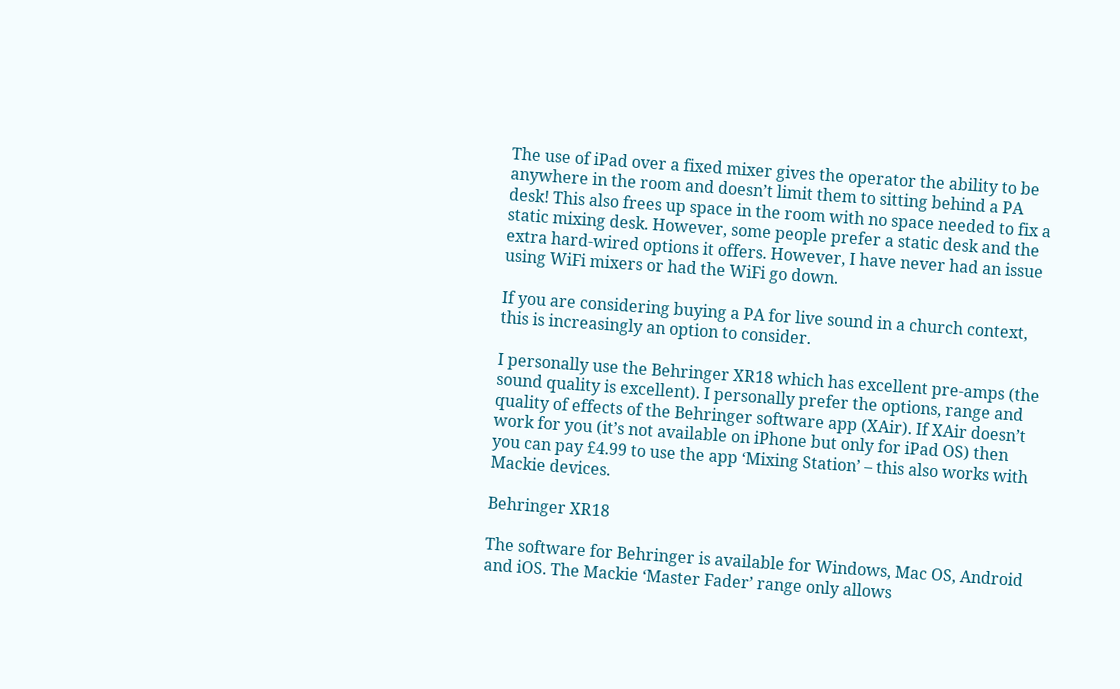The use of iPad over a fixed mixer gives the operator the ability to be anywhere in the room and doesn’t limit them to sitting behind a PA desk! This also frees up space in the room with no space needed to fix a static mixing desk. However, some people prefer a static desk and the extra hard-wired options it offers. However, I have never had an issue using WiFi mixers or had the WiFi go down.

If you are considering buying a PA for live sound in a church context, this is increasingly an option to consider.

I personally use the Behringer XR18 which has excellent pre-amps (the sound quality is excellent). I personally prefer the options, range and quality of effects of the Behringer software app (XAir). If XAir doesn’t work for you (it’s not available on iPhone but only for iPad OS) then you can pay £4.99 to use the app ‘Mixing Station’ – this also works with Mackie devices.

Behringer XR18

The software for Behringer is available for Windows, Mac OS, Android and iOS. The Mackie ‘Master Fader’ range only allows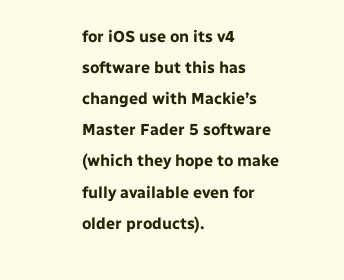for iOS use on its v4 software but this has changed with Mackie’s Master Fader 5 software (which they hope to make fully available even for older products).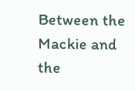Between the Mackie and the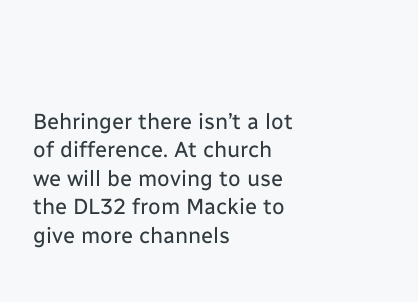Behringer there isn’t a lot of difference. At church we will be moving to use the DL32 from Mackie to give more channels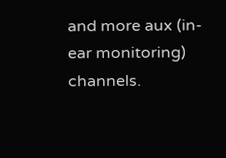and more aux (in-ear monitoring) channels.